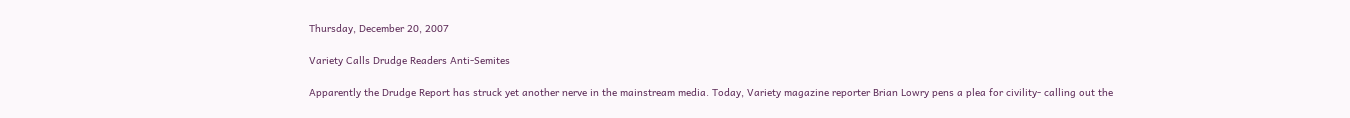Thursday, December 20, 2007

Variety Calls Drudge Readers Anti-Semites

Apparently the Drudge Report has struck yet another nerve in the mainstream media. Today, Variety magazine reporter Brian Lowry pens a plea for civility- calling out the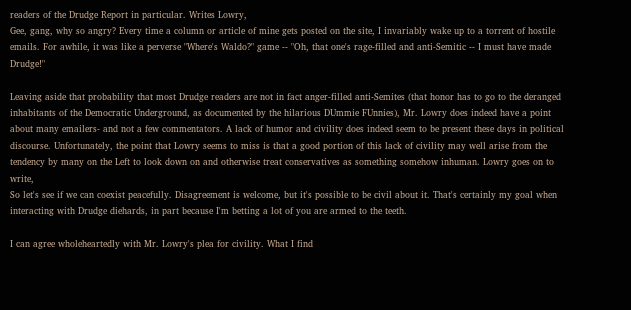readers of the Drudge Report in particular. Writes Lowry,
Gee, gang, why so angry? Every time a column or article of mine gets posted on the site, I invariably wake up to a torrent of hostile emails. For awhile, it was like a perverse "Where's Waldo?" game -- "Oh, that one's rage-filled and anti-Semitic -- I must have made Drudge!"

Leaving aside that probability that most Drudge readers are not in fact anger-filled anti-Semites (that honor has to go to the deranged inhabitants of the Democratic Underground, as documented by the hilarious DUmmie FUnnies), Mr. Lowry does indeed have a point about many emailers- and not a few commentators. A lack of humor and civility does indeed seem to be present these days in political discourse. Unfortunately, the point that Lowry seems to miss is that a good portion of this lack of civility may well arise from the tendency by many on the Left to look down on and otherwise treat conservatives as something somehow inhuman. Lowry goes on to write,
So let's see if we can coexist peacefully. Disagreement is welcome, but it's possible to be civil about it. That's certainly my goal when interacting with Drudge diehards, in part because I'm betting a lot of you are armed to the teeth.

I can agree wholeheartedly with Mr. Lowry's plea for civility. What I find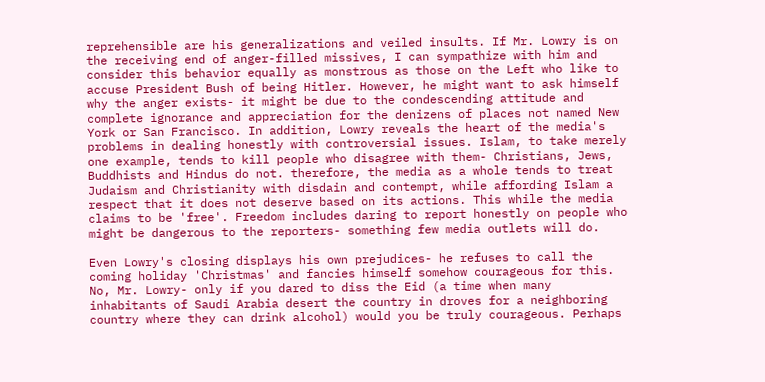reprehensible are his generalizations and veiled insults. If Mr. Lowry is on the receiving end of anger-filled missives, I can sympathize with him and consider this behavior equally as monstrous as those on the Left who like to accuse President Bush of being Hitler. However, he might want to ask himself why the anger exists- it might be due to the condescending attitude and complete ignorance and appreciation for the denizens of places not named New York or San Francisco. In addition, Lowry reveals the heart of the media's problems in dealing honestly with controversial issues. Islam, to take merely one example, tends to kill people who disagree with them- Christians, Jews, Buddhists and Hindus do not. therefore, the media as a whole tends to treat Judaism and Christianity with disdain and contempt, while affording Islam a respect that it does not deserve based on its actions. This while the media claims to be 'free'. Freedom includes daring to report honestly on people who might be dangerous to the reporters- something few media outlets will do.

Even Lowry's closing displays his own prejudices- he refuses to call the coming holiday 'Christmas' and fancies himself somehow courageous for this. No, Mr. Lowry- only if you dared to diss the Eid (a time when many inhabitants of Saudi Arabia desert the country in droves for a neighboring country where they can drink alcohol) would you be truly courageous. Perhaps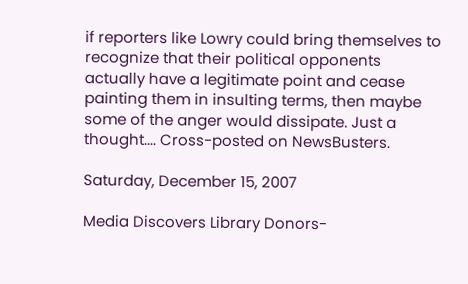if reporters like Lowry could bring themselves to recognize that their political opponents actually have a legitimate point and cease painting them in insulting terms, then maybe some of the anger would dissipate. Just a thought.... Cross-posted on NewsBusters.

Saturday, December 15, 2007

Media Discovers Library Donors-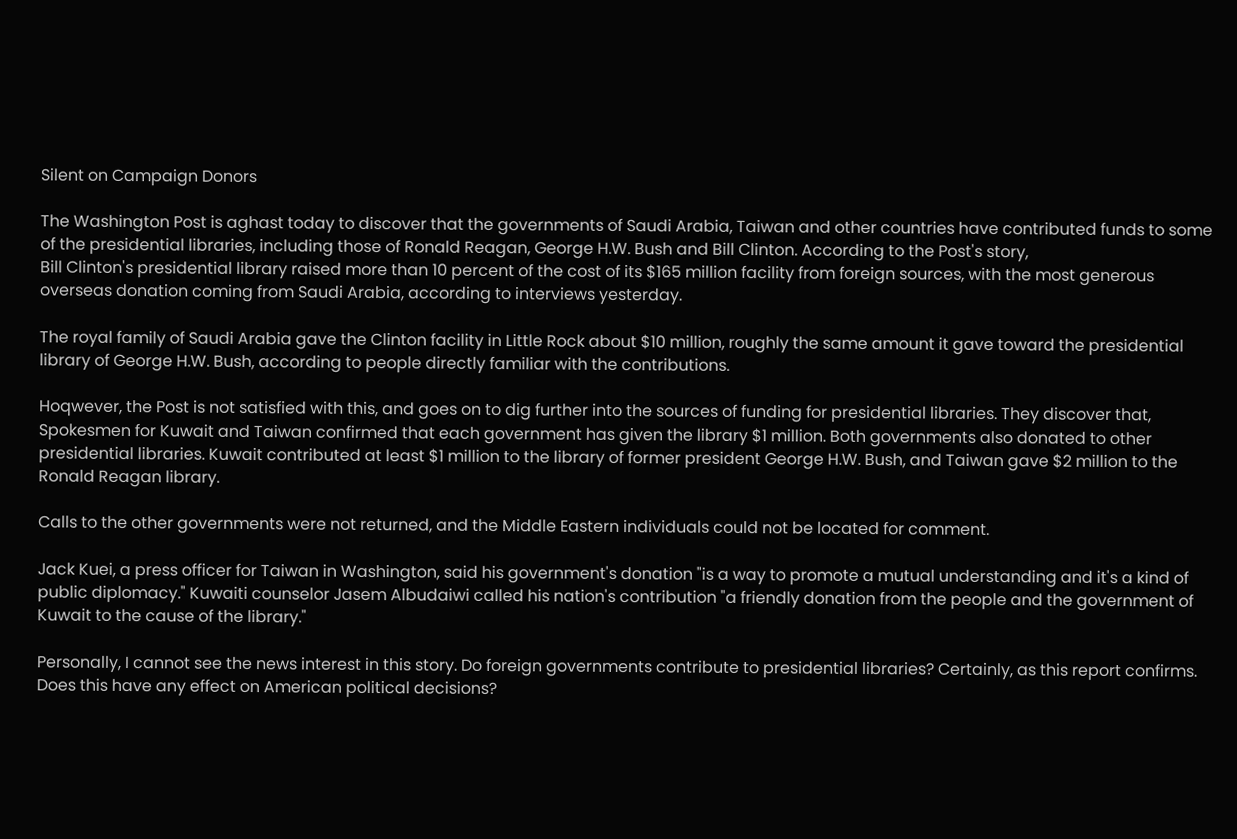Silent on Campaign Donors

The Washington Post is aghast today to discover that the governments of Saudi Arabia, Taiwan and other countries have contributed funds to some of the presidential libraries, including those of Ronald Reagan, George H.W. Bush and Bill Clinton. According to the Post's story,
Bill Clinton's presidential library raised more than 10 percent of the cost of its $165 million facility from foreign sources, with the most generous overseas donation coming from Saudi Arabia, according to interviews yesterday.

The royal family of Saudi Arabia gave the Clinton facility in Little Rock about $10 million, roughly the same amount it gave toward the presidential library of George H.W. Bush, according to people directly familiar with the contributions.

Hoqwever, the Post is not satisfied with this, and goes on to dig further into the sources of funding for presidential libraries. They discover that,
Spokesmen for Kuwait and Taiwan confirmed that each government has given the library $1 million. Both governments also donated to other presidential libraries. Kuwait contributed at least $1 million to the library of former president George H.W. Bush, and Taiwan gave $2 million to the Ronald Reagan library.

Calls to the other governments were not returned, and the Middle Eastern individuals could not be located for comment.

Jack Kuei, a press officer for Taiwan in Washington, said his government's donation "is a way to promote a mutual understanding and it's a kind of public diplomacy." Kuwaiti counselor Jasem Albudaiwi called his nation's contribution "a friendly donation from the people and the government of Kuwait to the cause of the library."

Personally, I cannot see the news interest in this story. Do foreign governments contribute to presidential libraries? Certainly, as this report confirms. Does this have any effect on American political decisions?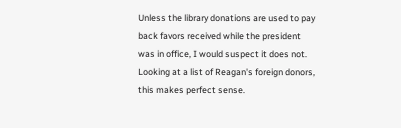Unless the library donations are used to pay back favors received while the president was in office, I would suspect it does not. Looking at a list of Reagan's foreign donors, this makes perfect sense.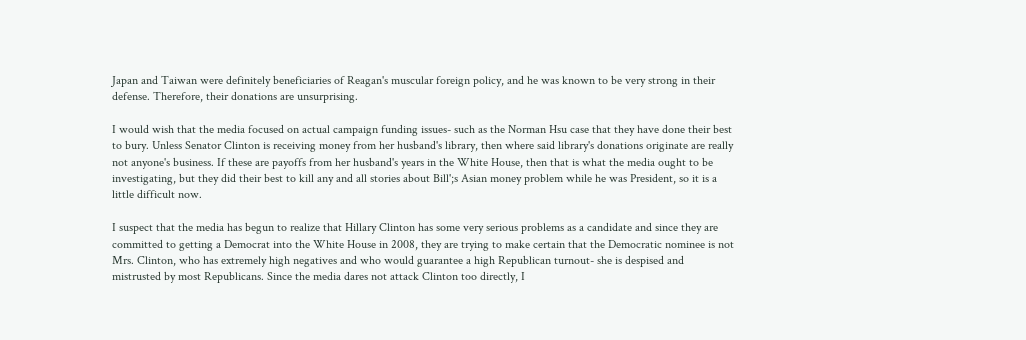Japan and Taiwan were definitely beneficiaries of Reagan's muscular foreign policy, and he was known to be very strong in their defense. Therefore, their donations are unsurprising.

I would wish that the media focused on actual campaign funding issues- such as the Norman Hsu case that they have done their best to bury. Unless Senator Clinton is receiving money from her husband's library, then where said library's donations originate are really not anyone's business. If these are payoffs from her husband's years in the White House, then that is what the media ought to be investigating, but they did their best to kill any and all stories about Bill';s Asian money problem while he was President, so it is a little difficult now.

I suspect that the media has begun to realize that Hillary Clinton has some very serious problems as a candidate and since they are committed to getting a Democrat into the White House in 2008, they are trying to make certain that the Democratic nominee is not Mrs. Clinton, who has extremely high negatives and who would guarantee a high Republican turnout- she is despised and mistrusted by most Republicans. Since the media dares not attack Clinton too directly, I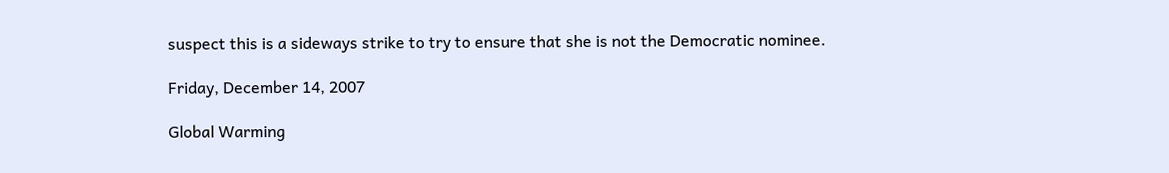suspect this is a sideways strike to try to ensure that she is not the Democratic nominee.

Friday, December 14, 2007

Global Warming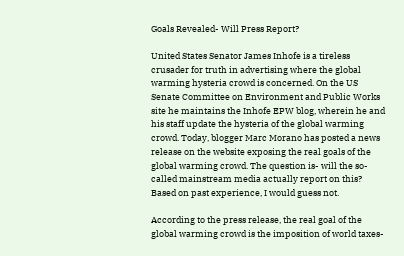Goals Revealed- Will Press Report?

United States Senator James Inhofe is a tireless crusader for truth in advertising where the global warming hysteria crowd is concerned. On the US Senate Committee on Environment and Public Works site he maintains the Inhofe EPW blog, wherein he and his staff update the hysteria of the global warming crowd. Today, blogger Marc Morano has posted a news release on the website exposing the real goals of the global warming crowd. The question is- will the so-called mainstream media actually report on this? Based on past experience, I would guess not.

According to the press release, the real goal of the global warming crowd is the imposition of world taxes-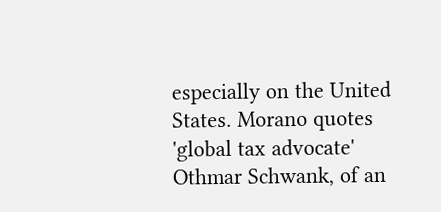especially on the United States. Morano quotes 'global tax advocate' Othmar Schwank, of an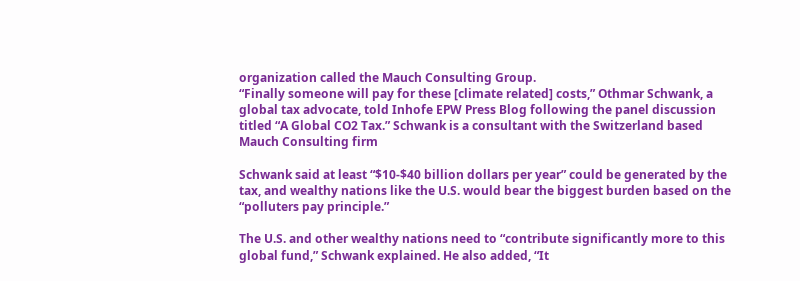organization called the Mauch Consulting Group.
“Finally someone will pay for these [climate related] costs,” Othmar Schwank, a global tax advocate, told Inhofe EPW Press Blog following the panel discussion titled “A Global CO2 Tax.” Schwank is a consultant with the Switzerland based Mauch Consulting firm

Schwank said at least “$10-$40 billion dollars per year” could be generated by the tax, and wealthy nations like the U.S. would bear the biggest burden based on the “polluters pay principle.”

The U.S. and other wealthy nations need to “contribute significantly more to this global fund,” Schwank explained. He also added, “It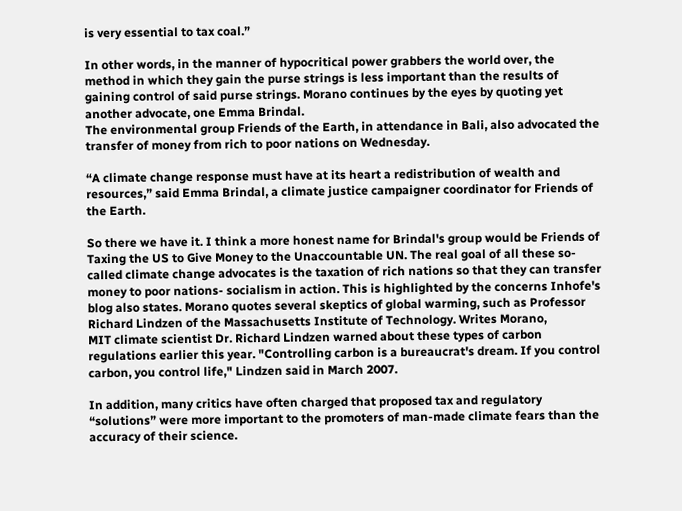is very essential to tax coal.”

In other words, in the manner of hypocritical power grabbers the world over, the method in which they gain the purse strings is less important than the results of gaining control of said purse strings. Morano continues by the eyes by quoting yet another advocate, one Emma Brindal.
The environmental group Friends of the Earth, in attendance in Bali, also advocated the transfer of money from rich to poor nations on Wednesday.

“A climate change response must have at its heart a redistribution of wealth and resources,” said Emma Brindal, a climate justice campaigner coordinator for Friends of the Earth.

So there we have it. I think a more honest name for Brindal's group would be Friends of Taxing the US to Give Money to the Unaccountable UN. The real goal of all these so-called climate change advocates is the taxation of rich nations so that they can transfer money to poor nations- socialism in action. This is highlighted by the concerns Inhofe's blog also states. Morano quotes several skeptics of global warming, such as Professor Richard Lindzen of the Massachusetts Institute of Technology. Writes Morano,
MIT climate scientist Dr. Richard Lindzen warned about these types of carbon regulations earlier this year. "Controlling carbon is a bureaucrat's dream. If you control carbon, you control life," Lindzen said in March 2007.

In addition, many critics have often charged that proposed tax and regulatory “solutions” were more important to the promoters of man-made climate fears than the accuracy of their science.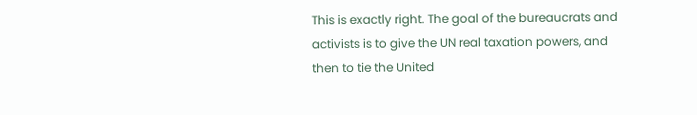This is exactly right. The goal of the bureaucrats and activists is to give the UN real taxation powers, and then to tie the United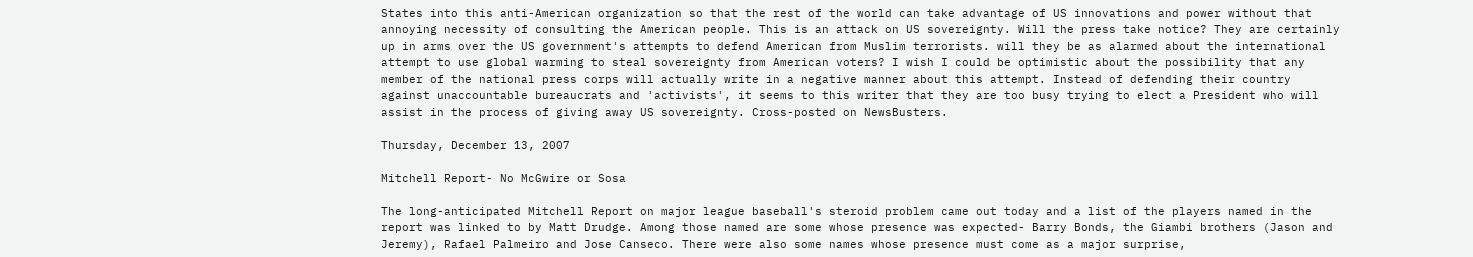States into this anti-American organization so that the rest of the world can take advantage of US innovations and power without that annoying necessity of consulting the American people. This is an attack on US sovereignty. Will the press take notice? They are certainly up in arms over the US government's attempts to defend American from Muslim terrorists. will they be as alarmed about the international attempt to use global warming to steal sovereignty from American voters? I wish I could be optimistic about the possibility that any member of the national press corps will actually write in a negative manner about this attempt. Instead of defending their country against unaccountable bureaucrats and 'activists', it seems to this writer that they are too busy trying to elect a President who will assist in the process of giving away US sovereignty. Cross-posted on NewsBusters.

Thursday, December 13, 2007

Mitchell Report- No McGwire or Sosa

The long-anticipated Mitchell Report on major league baseball's steroid problem came out today and a list of the players named in the report was linked to by Matt Drudge. Among those named are some whose presence was expected- Barry Bonds, the Giambi brothers (Jason and Jeremy), Rafael Palmeiro and Jose Canseco. There were also some names whose presence must come as a major surprise,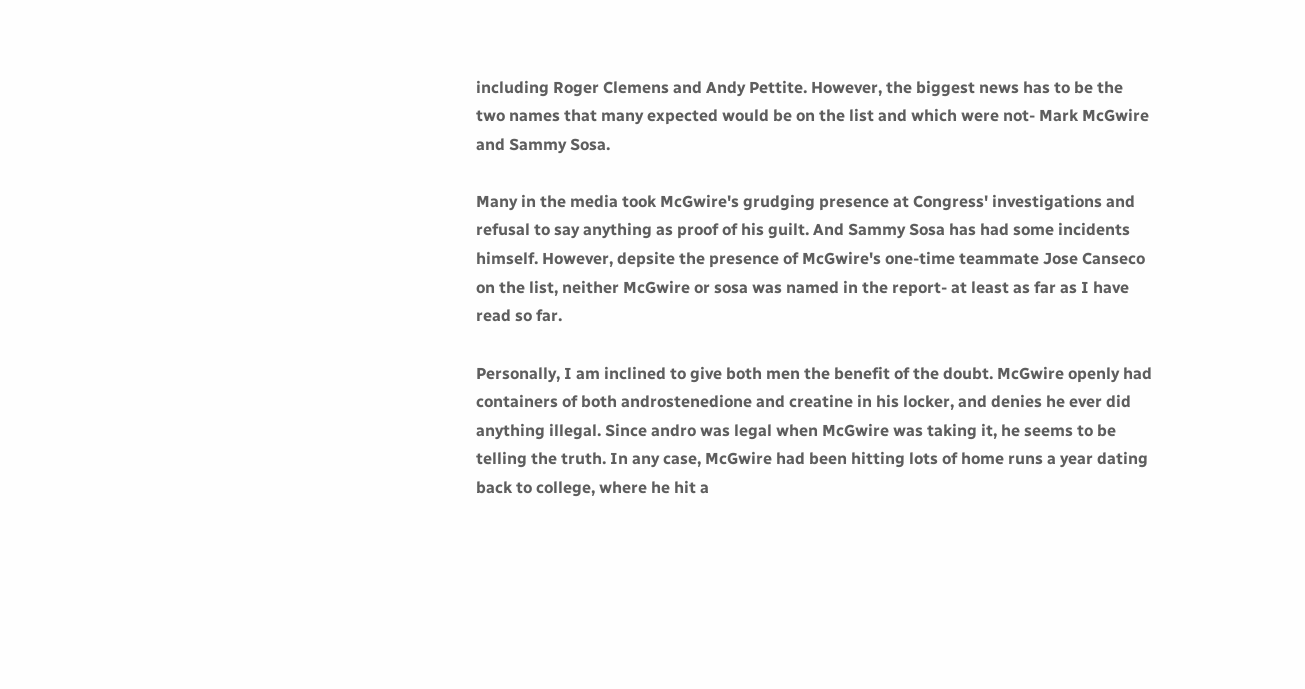including Roger Clemens and Andy Pettite. However, the biggest news has to be the two names that many expected would be on the list and which were not- Mark McGwire and Sammy Sosa.

Many in the media took McGwire's grudging presence at Congress' investigations and refusal to say anything as proof of his guilt. And Sammy Sosa has had some incidents himself. However, depsite the presence of McGwire's one-time teammate Jose Canseco on the list, neither McGwire or sosa was named in the report- at least as far as I have read so far.

Personally, I am inclined to give both men the benefit of the doubt. McGwire openly had containers of both androstenedione and creatine in his locker, and denies he ever did anything illegal. Since andro was legal when McGwire was taking it, he seems to be telling the truth. In any case, McGwire had been hitting lots of home runs a year dating back to college, where he hit a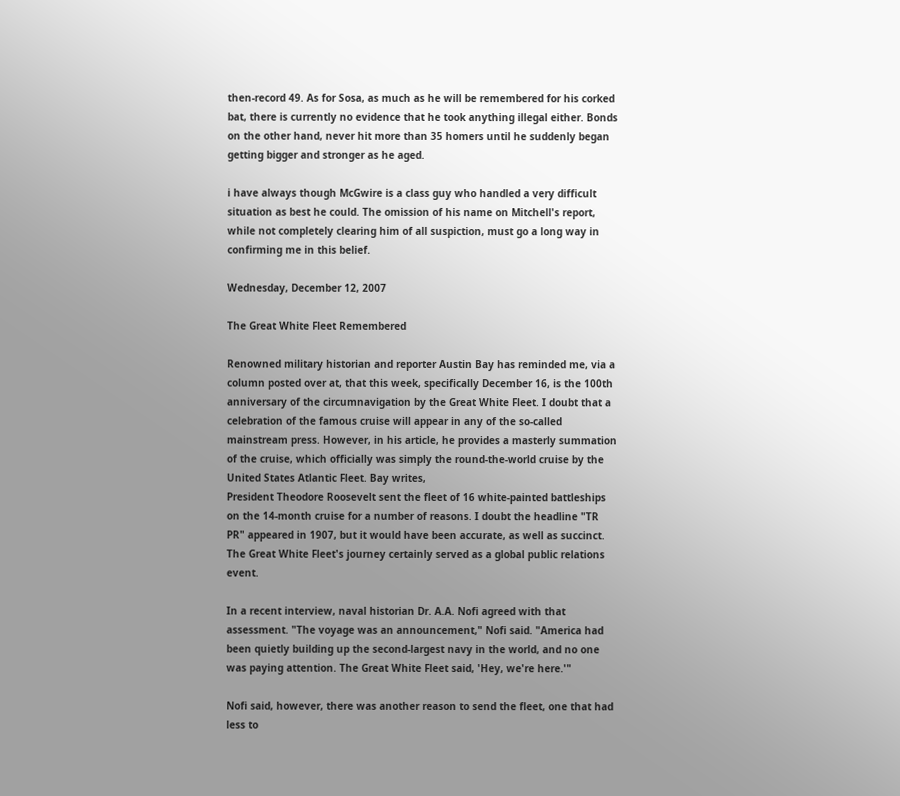then-record 49. As for Sosa, as much as he will be remembered for his corked bat, there is currently no evidence that he took anything illegal either. Bonds on the other hand, never hit more than 35 homers until he suddenly began getting bigger and stronger as he aged.

i have always though McGwire is a class guy who handled a very difficult situation as best he could. The omission of his name on Mitchell's report, while not completely clearing him of all suspiction, must go a long way in confirming me in this belief.

Wednesday, December 12, 2007

The Great White Fleet Remembered

Renowned military historian and reporter Austin Bay has reminded me, via a column posted over at, that this week, specifically December 16, is the 100th anniversary of the circumnavigation by the Great White Fleet. I doubt that a celebration of the famous cruise will appear in any of the so-called mainstream press. However, in his article, he provides a masterly summation of the cruise, which officially was simply the round-the-world cruise by the United States Atlantic Fleet. Bay writes,
President Theodore Roosevelt sent the fleet of 16 white-painted battleships on the 14-month cruise for a number of reasons. I doubt the headline "TR PR" appeared in 1907, but it would have been accurate, as well as succinct. The Great White Fleet's journey certainly served as a global public relations event.

In a recent interview, naval historian Dr. A.A. Nofi agreed with that assessment. "The voyage was an announcement," Nofi said. "America had been quietly building up the second-largest navy in the world, and no one was paying attention. The Great White Fleet said, 'Hey, we're here.'"

Nofi said, however, there was another reason to send the fleet, one that had less to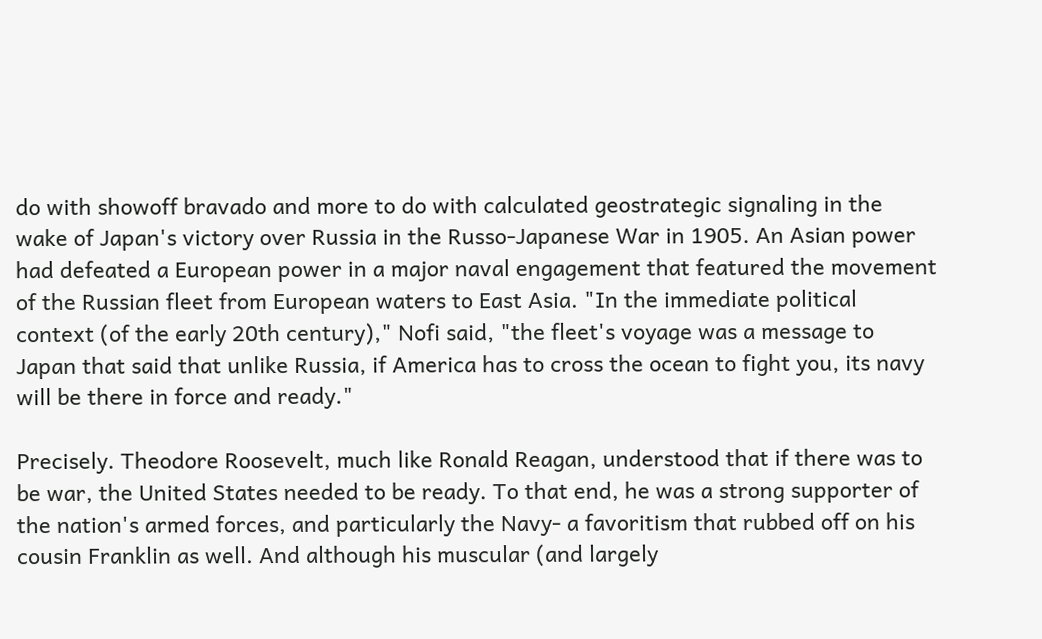do with showoff bravado and more to do with calculated geostrategic signaling in the wake of Japan's victory over Russia in the Russo-Japanese War in 1905. An Asian power had defeated a European power in a major naval engagement that featured the movement of the Russian fleet from European waters to East Asia. "In the immediate political context (of the early 20th century)," Nofi said, "the fleet's voyage was a message to Japan that said that unlike Russia, if America has to cross the ocean to fight you, its navy will be there in force and ready."

Precisely. Theodore Roosevelt, much like Ronald Reagan, understood that if there was to be war, the United States needed to be ready. To that end, he was a strong supporter of the nation's armed forces, and particularly the Navy- a favoritism that rubbed off on his cousin Franklin as well. And although his muscular (and largely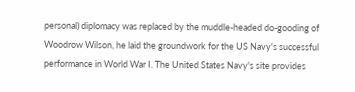personal) diplomacy was replaced by the muddle-headed do-gooding of Woodrow Wilson, he laid the groundwork for the US Navy's successful performance in World War I. The United States Navy's site provides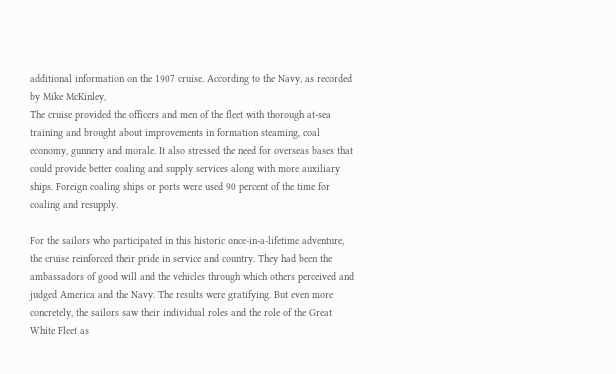additional information on the 1907 cruise. According to the Navy, as recorded by Mike McKinley,
The cruise provided the officers and men of the fleet with thorough at-sea training and brought about improvements in formation steaming, coal economy, gunnery and morale. It also stressed the need for overseas bases that could provide better coaling and supply services along with more auxiliary ships. Foreign coaling ships or ports were used 90 percent of the time for coaling and resupply.

For the sailors who participated in this historic once-in-a-lifetime adventure, the cruise reinforced their pride in service and country. They had been the ambassadors of good will and the vehicles through which others perceived and judged America and the Navy. The results were gratifying. But even more concretely, the sailors saw their individual roles and the role of the Great White Fleet as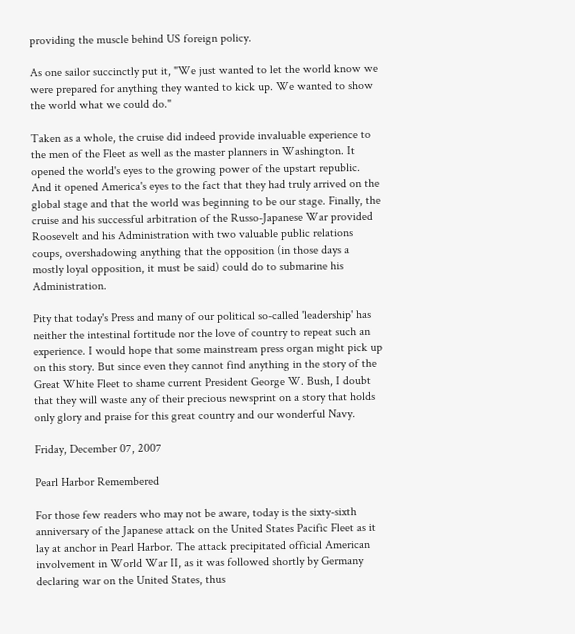providing the muscle behind US foreign policy.

As one sailor succinctly put it, "We just wanted to let the world know we were prepared for anything they wanted to kick up. We wanted to show the world what we could do."

Taken as a whole, the cruise did indeed provide invaluable experience to the men of the Fleet as well as the master planners in Washington. It opened the world's eyes to the growing power of the upstart republic. And it opened America's eyes to the fact that they had truly arrived on the global stage and that the world was beginning to be our stage. Finally, the cruise and his successful arbitration of the Russo-Japanese War provided Roosevelt and his Administration with two valuable public relations coups, overshadowing anything that the opposition (in those days a mostly loyal opposition, it must be said) could do to submarine his Administration.

Pity that today's Press and many of our political so-called 'leadership' has neither the intestinal fortitude nor the love of country to repeat such an experience. I would hope that some mainstream press organ might pick up on this story. But since even they cannot find anything in the story of the Great White Fleet to shame current President George W. Bush, I doubt that they will waste any of their precious newsprint on a story that holds only glory and praise for this great country and our wonderful Navy.

Friday, December 07, 2007

Pearl Harbor Remembered

For those few readers who may not be aware, today is the sixty-sixth anniversary of the Japanese attack on the United States Pacific Fleet as it lay at anchor in Pearl Harbor. The attack precipitated official American involvement in World War II, as it was followed shortly by Germany declaring war on the United States, thus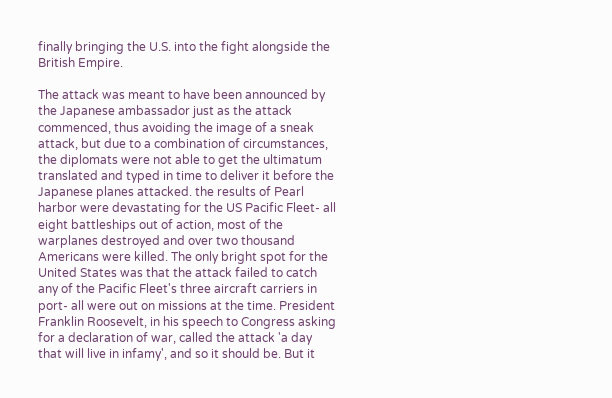finally bringing the U.S. into the fight alongside the British Empire.

The attack was meant to have been announced by the Japanese ambassador just as the attack commenced, thus avoiding the image of a sneak attack, but due to a combination of circumstances, the diplomats were not able to get the ultimatum translated and typed in time to deliver it before the Japanese planes attacked. the results of Pearl harbor were devastating for the US Pacific Fleet- all eight battleships out of action, most of the warplanes destroyed and over two thousand Americans were killed. The only bright spot for the United States was that the attack failed to catch any of the Pacific Fleet's three aircraft carriers in port- all were out on missions at the time. President Franklin Roosevelt, in his speech to Congress asking for a declaration of war, called the attack 'a day that will live in infamy', and so it should be. But it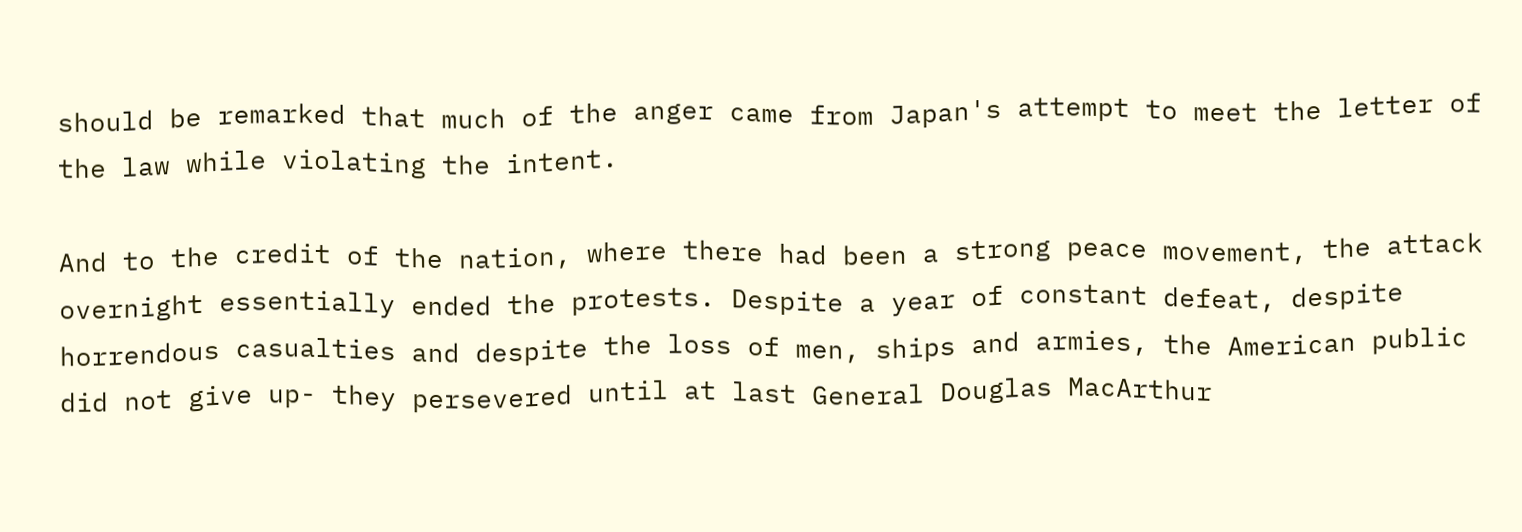should be remarked that much of the anger came from Japan's attempt to meet the letter of the law while violating the intent.

And to the credit of the nation, where there had been a strong peace movement, the attack overnight essentially ended the protests. Despite a year of constant defeat, despite horrendous casualties and despite the loss of men, ships and armies, the American public did not give up- they persevered until at last General Douglas MacArthur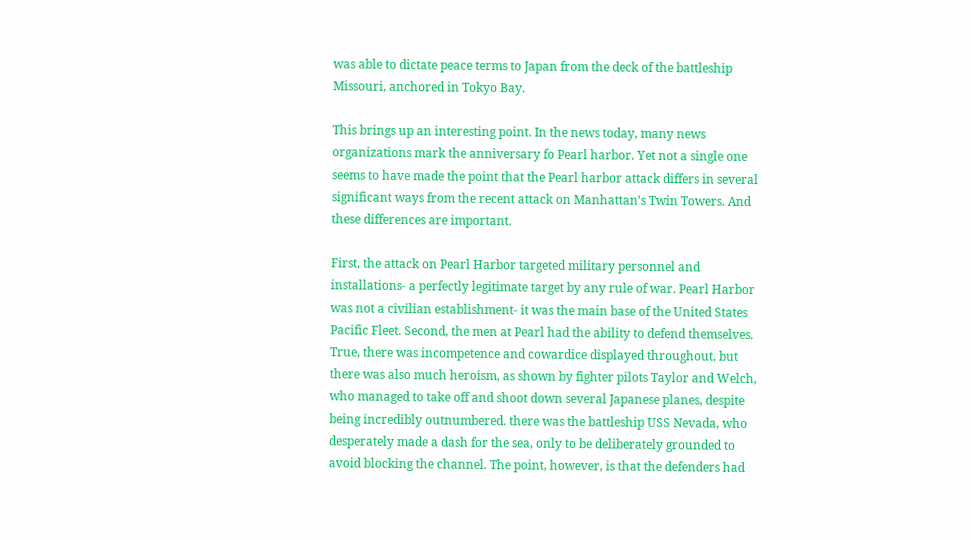was able to dictate peace terms to Japan from the deck of the battleship Missouri, anchored in Tokyo Bay.

This brings up an interesting point. In the news today, many news organizations mark the anniversary fo Pearl harbor. Yet not a single one seems to have made the point that the Pearl harbor attack differs in several significant ways from the recent attack on Manhattan's Twin Towers. And these differences are important.

First, the attack on Pearl Harbor targeted military personnel and installations- a perfectly legitimate target by any rule of war. Pearl Harbor was not a civilian establishment- it was the main base of the United States Pacific Fleet. Second, the men at Pearl had the ability to defend themselves. True, there was incompetence and cowardice displayed throughout, but there was also much heroism, as shown by fighter pilots Taylor and Welch, who managed to take off and shoot down several Japanese planes, despite being incredibly outnumbered. there was the battleship USS Nevada, who desperately made a dash for the sea, only to be deliberately grounded to avoid blocking the channel. The point, however, is that the defenders had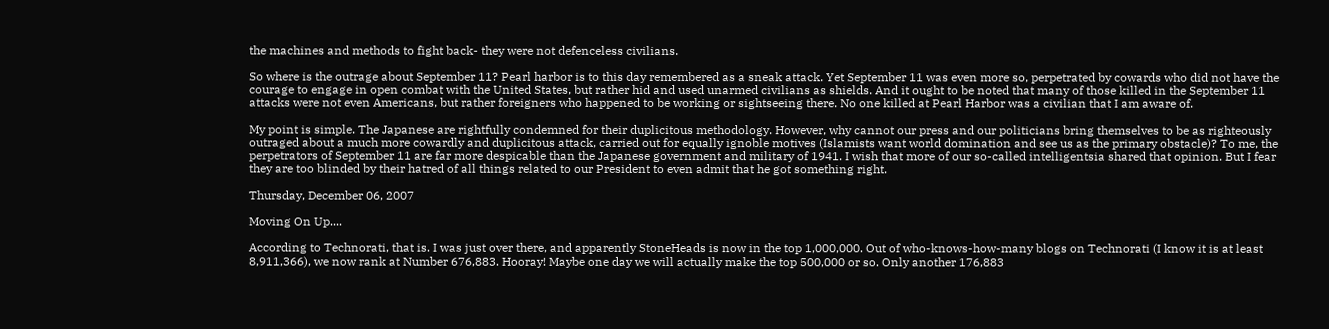the machines and methods to fight back- they were not defenceless civilians.

So where is the outrage about September 11? Pearl harbor is to this day remembered as a sneak attack. Yet September 11 was even more so, perpetrated by cowards who did not have the courage to engage in open combat with the United States, but rather hid and used unarmed civilians as shields. And it ought to be noted that many of those killed in the September 11 attacks were not even Americans, but rather foreigners who happened to be working or sightseeing there. No one killed at Pearl Harbor was a civilian that I am aware of.

My point is simple. The Japanese are rightfully condemned for their duplicitous methodology. However, why cannot our press and our politicians bring themselves to be as righteously outraged about a much more cowardly and duplicitous attack, carried out for equally ignoble motives (Islamists want world domination and see us as the primary obstacle)? To me, the perpetrators of September 11 are far more despicable than the Japanese government and military of 1941. I wish that more of our so-called intelligentsia shared that opinion. But I fear they are too blinded by their hatred of all things related to our President to even admit that he got something right.

Thursday, December 06, 2007

Moving On Up....

According to Technorati, that is. I was just over there, and apparently StoneHeads is now in the top 1,000,000. Out of who-knows-how-many blogs on Technorati (I know it is at least 8,911,366), we now rank at Number 676,883. Hooray! Maybe one day we will actually make the top 500,000 or so. Only another 176,883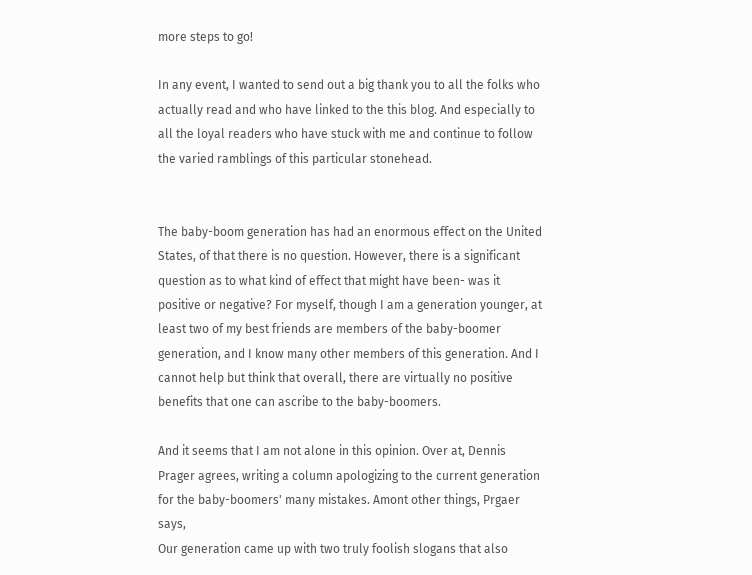more steps to go!

In any event, I wanted to send out a big thank you to all the folks who actually read and who have linked to the this blog. And especially to all the loyal readers who have stuck with me and continue to follow the varied ramblings of this particular stonehead.


The baby-boom generation has had an enormous effect on the United States, of that there is no question. However, there is a significant question as to what kind of effect that might have been- was it positive or negative? For myself, though I am a generation younger, at least two of my best friends are members of the baby-boomer generation, and I know many other members of this generation. And I cannot help but think that overall, there are virtually no positive benefits that one can ascribe to the baby-boomers.

And it seems that I am not alone in this opinion. Over at, Dennis Prager agrees, writing a column apologizing to the current generation for the baby-boomers' many mistakes. Amont other things, Prgaer says,
Our generation came up with two truly foolish slogans that also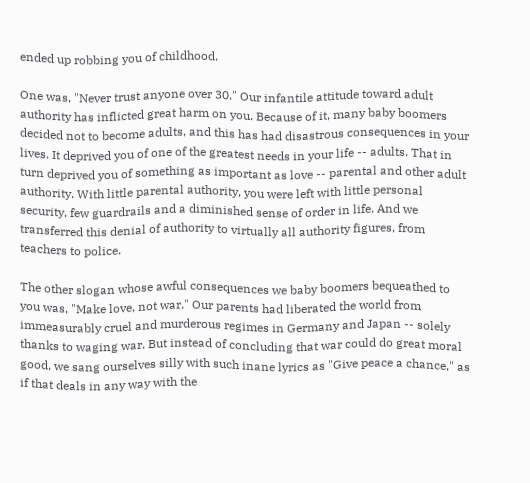ended up robbing you of childhood.

One was, "Never trust anyone over 30." Our infantile attitude toward adult authority has inflicted great harm on you. Because of it, many baby boomers decided not to become adults, and this has had disastrous consequences in your lives. It deprived you of one of the greatest needs in your life -- adults. That in turn deprived you of something as important as love -- parental and other adult authority. With little parental authority, you were left with little personal security, few guardrails and a diminished sense of order in life. And we transferred this denial of authority to virtually all authority figures, from teachers to police.

The other slogan whose awful consequences we baby boomers bequeathed to you was, "Make love, not war." Our parents had liberated the world from immeasurably cruel and murderous regimes in Germany and Japan -- solely thanks to waging war. But instead of concluding that war could do great moral good, we sang ourselves silly with such inane lyrics as "Give peace a chance," as if that deals in any way with the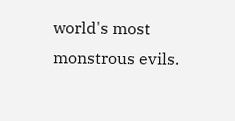world's most monstrous evils.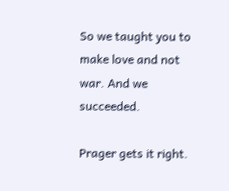So we taught you to make love and not war. And we succeeded.

Prager gets it right.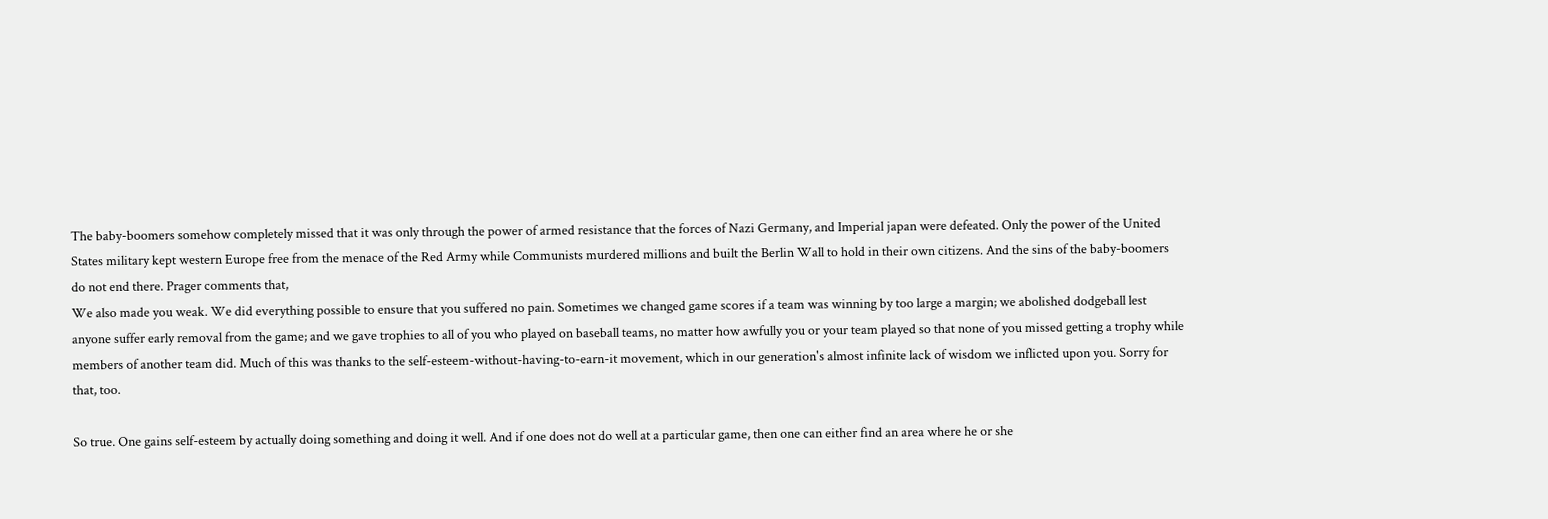The baby-boomers somehow completely missed that it was only through the power of armed resistance that the forces of Nazi Germany, and Imperial japan were defeated. Only the power of the United States military kept western Europe free from the menace of the Red Army while Communists murdered millions and built the Berlin Wall to hold in their own citizens. And the sins of the baby-boomers do not end there. Prager comments that,
We also made you weak. We did everything possible to ensure that you suffered no pain. Sometimes we changed game scores if a team was winning by too large a margin; we abolished dodgeball lest anyone suffer early removal from the game; and we gave trophies to all of you who played on baseball teams, no matter how awfully you or your team played so that none of you missed getting a trophy while members of another team did. Much of this was thanks to the self-esteem-without-having-to-earn-it movement, which in our generation's almost infinite lack of wisdom we inflicted upon you. Sorry for that, too.

So true. One gains self-esteem by actually doing something and doing it well. And if one does not do well at a particular game, then one can either find an area where he or she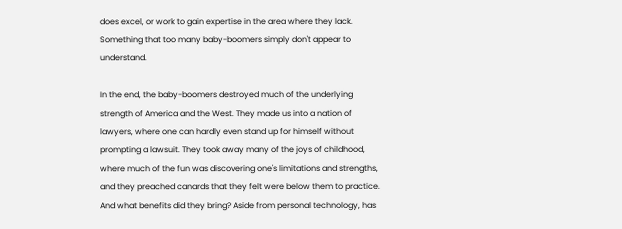does excel, or work to gain expertise in the area where they lack. Something that too many baby-boomers simply don't appear to understand.

In the end, the baby-boomers destroyed much of the underlying strength of America and the West. They made us into a nation of lawyers, where one can hardly even stand up for himself without prompting a lawsuit. They took away many of the joys of childhood, where much of the fun was discovering one's limitations and strengths, and they preached canards that they felt were below them to practice. And what benefits did they bring? Aside from personal technology, has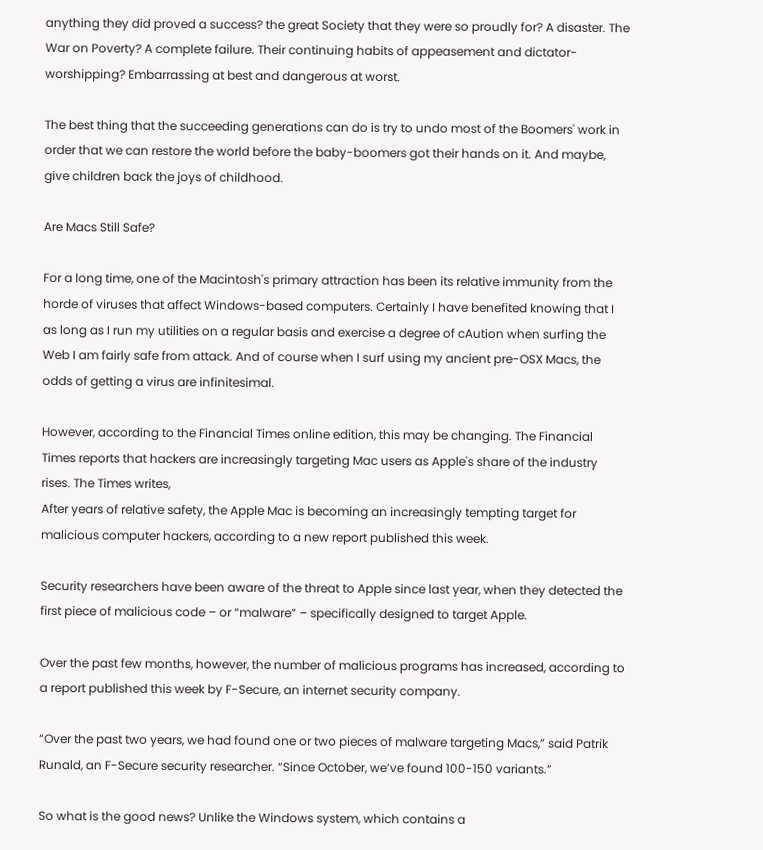anything they did proved a success? the great Society that they were so proudly for? A disaster. The War on Poverty? A complete failure. Their continuing habits of appeasement and dictator-worshipping? Embarrassing at best and dangerous at worst.

The best thing that the succeeding generations can do is try to undo most of the Boomers' work in order that we can restore the world before the baby-boomers got their hands on it. And maybe, give children back the joys of childhood.

Are Macs Still Safe?

For a long time, one of the Macintosh's primary attraction has been its relative immunity from the horde of viruses that affect Windows-based computers. Certainly I have benefited knowing that I as long as I run my utilities on a regular basis and exercise a degree of cAution when surfing the Web I am fairly safe from attack. And of course when I surf using my ancient pre-OSX Macs, the odds of getting a virus are infinitesimal.

However, according to the Financial Times online edition, this may be changing. The Financial Times reports that hackers are increasingly targeting Mac users as Apple's share of the industry rises. The Times writes,
After years of relative safety, the Apple Mac is becoming an increasingly tempting target for malicious computer hackers, according to a new report published this week.

Security researchers have been aware of the threat to Apple since last year, when they detected the first piece of malicious code – or “malware” – specifically designed to target Apple.

Over the past few months, however, the number of malicious programs has increased, according to a report published this week by F-Secure, an internet security company.

“Over the past two years, we had found one or two pieces of malware targeting Macs,” said Patrik Runald, an F-Secure security researcher. “Since October, we’ve found 100-150 variants.”

So what is the good news? Unlike the Windows system, which contains a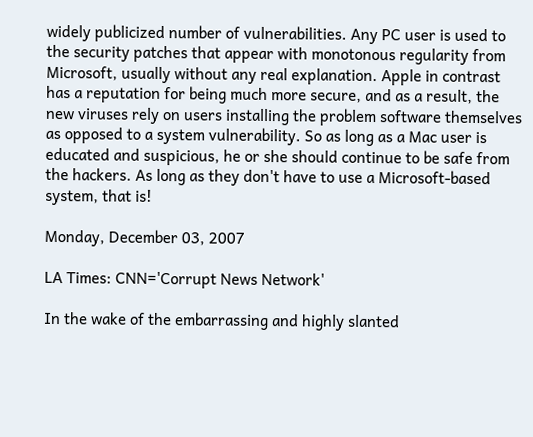widely publicized number of vulnerabilities. Any PC user is used to the security patches that appear with monotonous regularity from Microsoft, usually without any real explanation. Apple in contrast has a reputation for being much more secure, and as a result, the new viruses rely on users installing the problem software themselves as opposed to a system vulnerability. So as long as a Mac user is educated and suspicious, he or she should continue to be safe from the hackers. As long as they don't have to use a Microsoft-based system, that is!

Monday, December 03, 2007

LA Times: CNN='Corrupt News Network'

In the wake of the embarrassing and highly slanted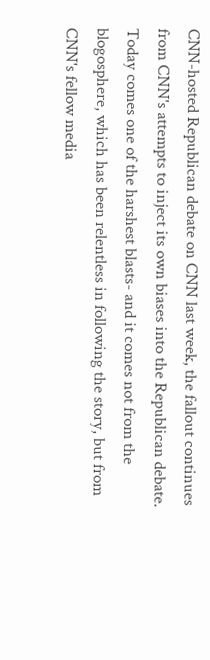CNN-hosted Republican debate on CNN last week, the fallout continues from CNN's attempts to inject its own biases into the Republican debate. Today comes one of the harshest blasts- and it comes not from the blogosphere, which has been relentless in following the story, but from CNN's fellow media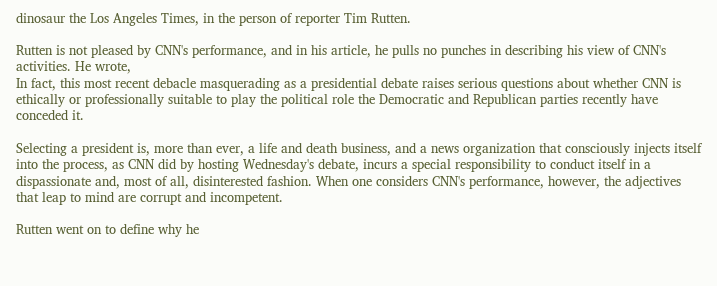dinosaur the Los Angeles Times, in the person of reporter Tim Rutten.

Rutten is not pleased by CNN's performance, and in his article, he pulls no punches in describing his view of CNN's activities. He wrote,
In fact, this most recent debacle masquerading as a presidential debate raises serious questions about whether CNN is ethically or professionally suitable to play the political role the Democratic and Republican parties recently have conceded it.

Selecting a president is, more than ever, a life and death business, and a news organization that consciously injects itself into the process, as CNN did by hosting Wednesday's debate, incurs a special responsibility to conduct itself in a dispassionate and, most of all, disinterested fashion. When one considers CNN's performance, however, the adjectives that leap to mind are corrupt and incompetent.

Rutten went on to define why he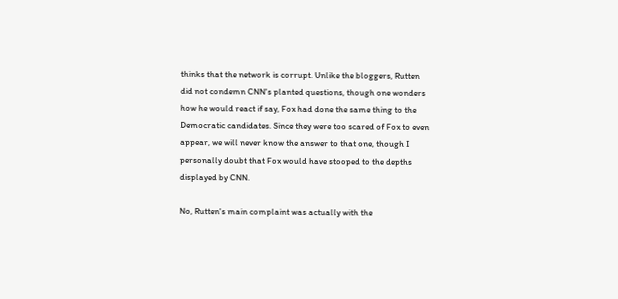thinks that the network is corrupt. Unlike the bloggers, Rutten did not condemn CNN's planted questions, though one wonders how he would react if say, Fox had done the same thing to the Democratic candidates. Since they were too scared of Fox to even appear, we will never know the answer to that one, though I personally doubt that Fox would have stooped to the depths displayed by CNN.

No, Rutten's main complaint was actually with the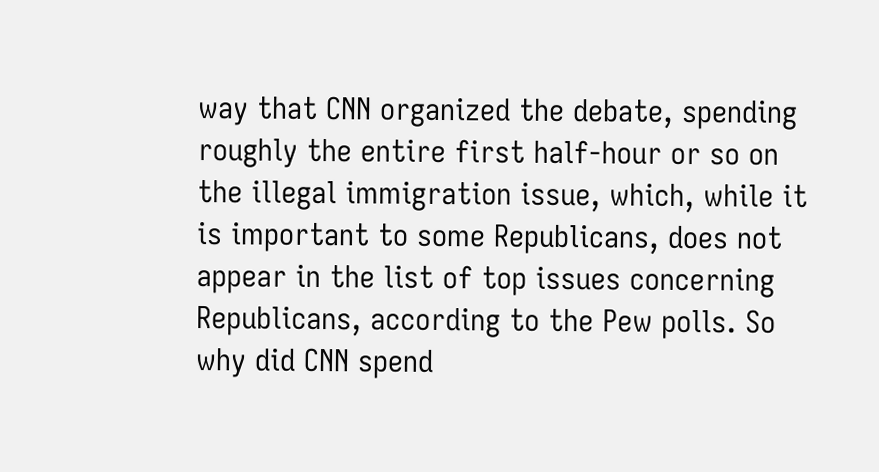way that CNN organized the debate, spending roughly the entire first half-hour or so on the illegal immigration issue, which, while it is important to some Republicans, does not appear in the list of top issues concerning Republicans, according to the Pew polls. So why did CNN spend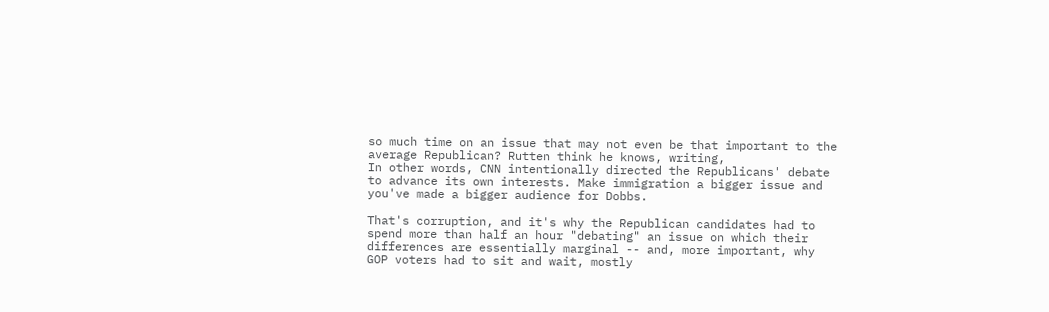so much time on an issue that may not even be that important to the average Republican? Rutten think he knows, writing,
In other words, CNN intentionally directed the Republicans' debate to advance its own interests. Make immigration a bigger issue and you've made a bigger audience for Dobbs.

That's corruption, and it's why the Republican candidates had to spend more than half an hour "debating" an issue on which their differences are essentially marginal -- and, more important, why GOP voters had to sit and wait, mostly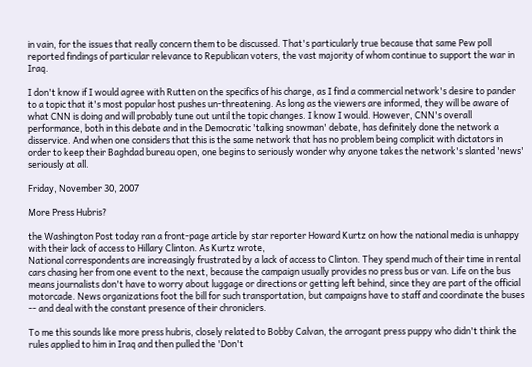in vain, for the issues that really concern them to be discussed. That's particularly true because that same Pew poll reported findings of particular relevance to Republican voters, the vast majority of whom continue to support the war in Iraq.

I don't know if I would agree with Rutten on the specifics of his charge, as I find a commercial network's desire to pander to a topic that it's most popular host pushes un-threatening. As long as the viewers are informed, they will be aware of what CNN is doing and will probably tune out until the topic changes. I know I would. However, CNN's overall performance, both in this debate and in the Democratic 'talking snowman' debate, has definitely done the network a disservice. And when one considers that this is the same network that has no problem being complicit with dictators in order to keep their Baghdad bureau open, one begins to seriously wonder why anyone takes the network's slanted 'news' seriously at all.

Friday, November 30, 2007

More Press Hubris?

the Washington Post today ran a front-page article by star reporter Howard Kurtz on how the national media is unhappy with their lack of access to Hillary Clinton. As Kurtz wrote,
National correspondents are increasingly frustrated by a lack of access to Clinton. They spend much of their time in rental cars chasing her from one event to the next, because the campaign usually provides no press bus or van. Life on the bus means journalists don't have to worry about luggage or directions or getting left behind, since they are part of the official motorcade. News organizations foot the bill for such transportation, but campaigns have to staff and coordinate the buses -- and deal with the constant presence of their chroniclers.

To me this sounds like more press hubris, closely related to Bobby Calvan, the arrogant press puppy who didn't think the rules applied to him in Iraq and then pulled the 'Don't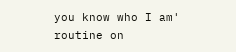you know who I am' routine on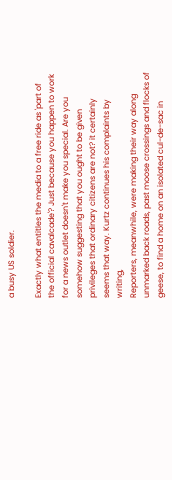a busy US soldier.

Exactly what entitles the media to a free ride as 'part of the official cavalcade'? Just because you happen to work for a news outlet doesn't make you special. Are you somehow suggesting that you ought to be given privileges that ordinary citizens are not? it certainly seems that way. Kurtz continues his complaints by writing,
Reporters, meanwhile, were making their way along unmarked back roads, past moose crossings and flocks of geese, to find a home on an isolated cul-de-sac in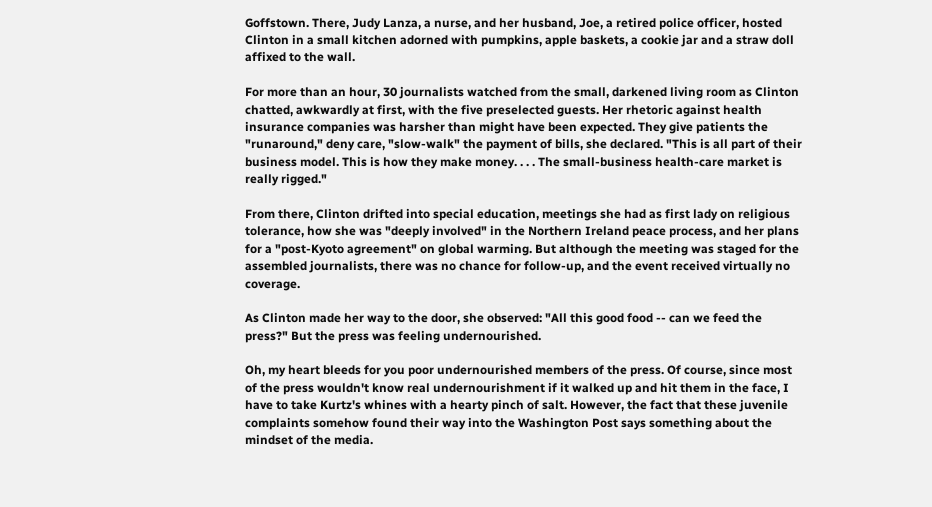Goffstown. There, Judy Lanza, a nurse, and her husband, Joe, a retired police officer, hosted Clinton in a small kitchen adorned with pumpkins, apple baskets, a cookie jar and a straw doll affixed to the wall.

For more than an hour, 30 journalists watched from the small, darkened living room as Clinton chatted, awkwardly at first, with the five preselected guests. Her rhetoric against health insurance companies was harsher than might have been expected. They give patients the "runaround," deny care, "slow-walk" the payment of bills, she declared. "This is all part of their business model. This is how they make money. . . . The small-business health-care market is really rigged."

From there, Clinton drifted into special education, meetings she had as first lady on religious tolerance, how she was "deeply involved" in the Northern Ireland peace process, and her plans for a "post-Kyoto agreement" on global warming. But although the meeting was staged for the assembled journalists, there was no chance for follow-up, and the event received virtually no coverage.

As Clinton made her way to the door, she observed: "All this good food -- can we feed the press?" But the press was feeling undernourished.

Oh, my heart bleeds for you poor undernourished members of the press. Of course, since most of the press wouldn't know real undernourishment if it walked up and hit them in the face, I have to take Kurtz's whines with a hearty pinch of salt. However, the fact that these juvenile complaints somehow found their way into the Washington Post says something about the mindset of the media.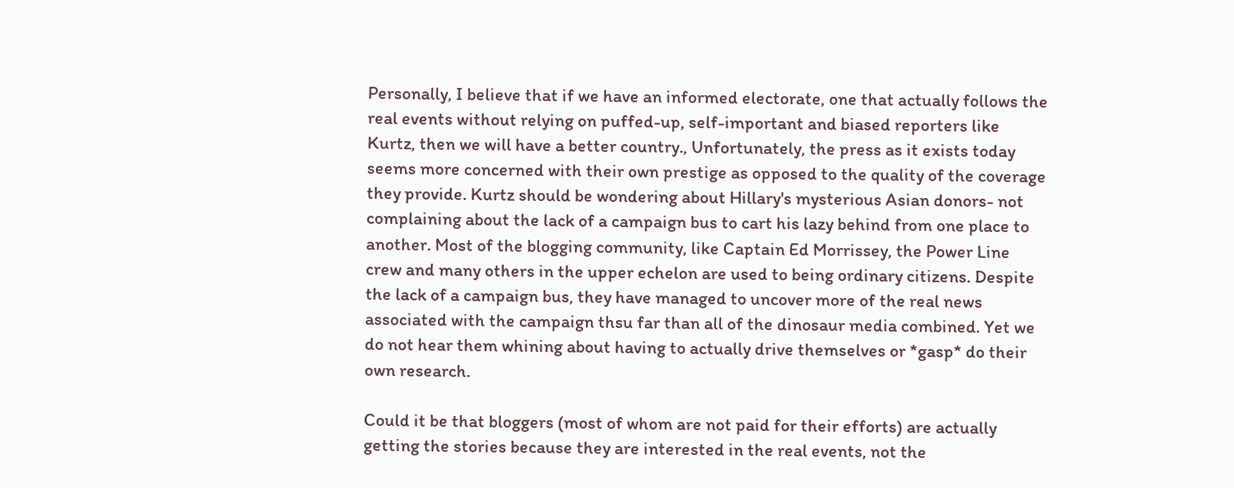Personally, I believe that if we have an informed electorate, one that actually follows the real events without relying on puffed-up, self-important and biased reporters like Kurtz, then we will have a better country., Unfortunately, the press as it exists today seems more concerned with their own prestige as opposed to the quality of the coverage they provide. Kurtz should be wondering about Hillary's mysterious Asian donors- not complaining about the lack of a campaign bus to cart his lazy behind from one place to another. Most of the blogging community, like Captain Ed Morrissey, the Power Line crew and many others in the upper echelon are used to being ordinary citizens. Despite the lack of a campaign bus, they have managed to uncover more of the real news associated with the campaign thsu far than all of the dinosaur media combined. Yet we do not hear them whining about having to actually drive themselves or *gasp* do their own research.

Could it be that bloggers (most of whom are not paid for their efforts) are actually getting the stories because they are interested in the real events, not the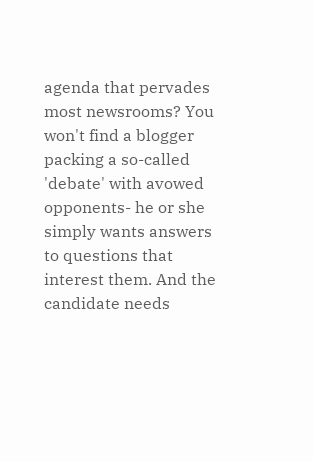agenda that pervades most newsrooms? You won't find a blogger packing a so-called 'debate' with avowed opponents- he or she simply wants answers to questions that interest them. And the candidate needs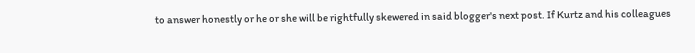to answer honestly or he or she will be rightfully skewered in said blogger's next post. If Kurtz and his colleagues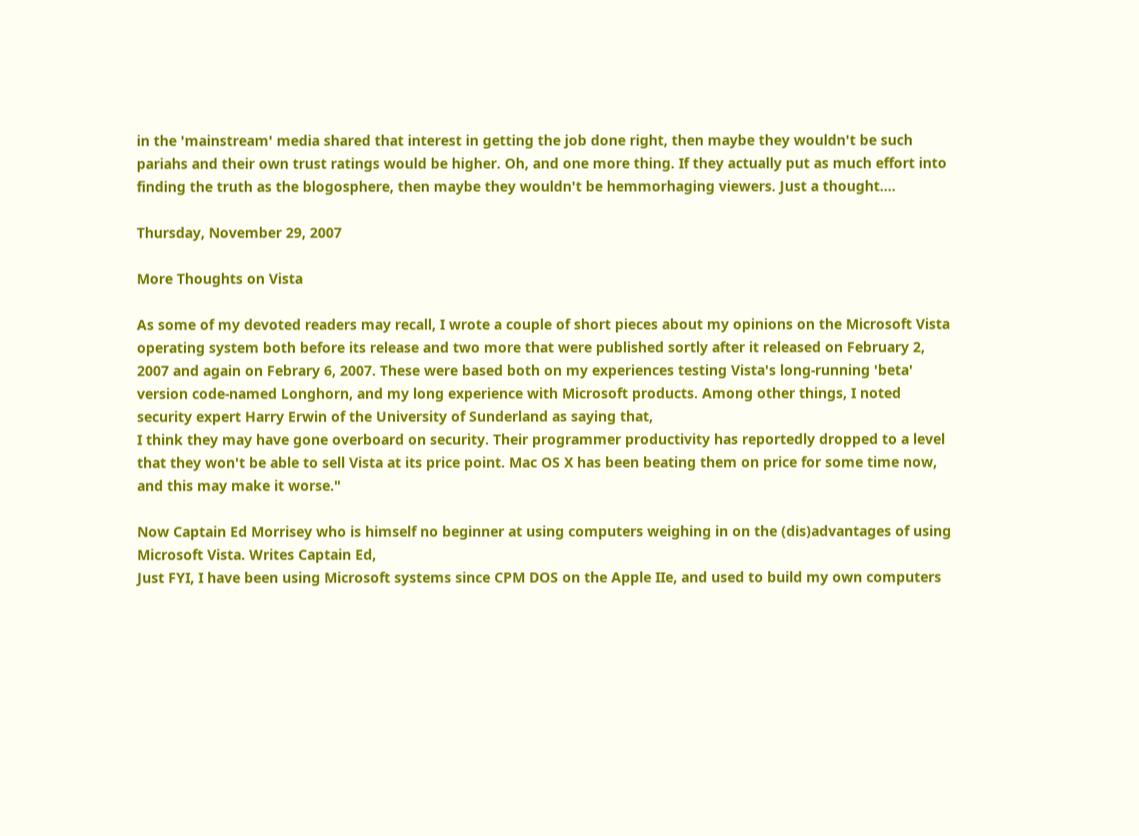in the 'mainstream' media shared that interest in getting the job done right, then maybe they wouldn't be such pariahs and their own trust ratings would be higher. Oh, and one more thing. If they actually put as much effort into finding the truth as the blogosphere, then maybe they wouldn't be hemmorhaging viewers. Just a thought....

Thursday, November 29, 2007

More Thoughts on Vista

As some of my devoted readers may recall, I wrote a couple of short pieces about my opinions on the Microsoft Vista operating system both before its release and two more that were published sortly after it released on February 2, 2007 and again on Febrary 6, 2007. These were based both on my experiences testing Vista's long-running 'beta' version code-named Longhorn, and my long experience with Microsoft products. Among other things, I noted security expert Harry Erwin of the University of Sunderland as saying that,
I think they may have gone overboard on security. Their programmer productivity has reportedly dropped to a level that they won't be able to sell Vista at its price point. Mac OS X has been beating them on price for some time now, and this may make it worse."

Now Captain Ed Morrisey who is himself no beginner at using computers weighing in on the (dis)advantages of using Microsoft Vista. Writes Captain Ed,
Just FYI, I have been using Microsoft systems since CPM DOS on the Apple IIe, and used to build my own computers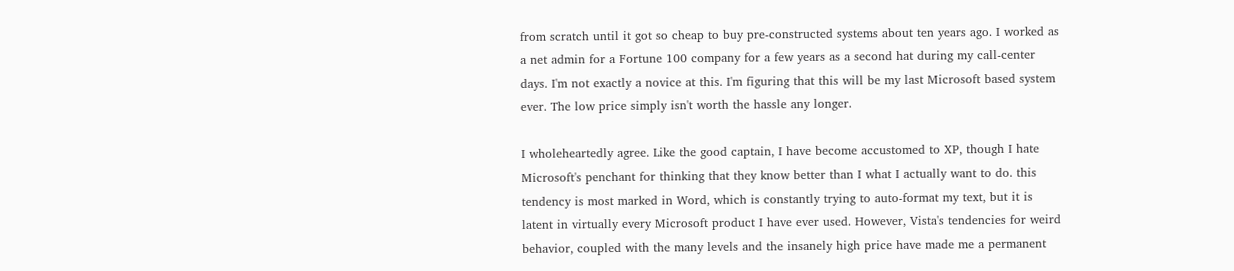from scratch until it got so cheap to buy pre-constructed systems about ten years ago. I worked as a net admin for a Fortune 100 company for a few years as a second hat during my call-center days. I'm not exactly a novice at this. I'm figuring that this will be my last Microsoft based system ever. The low price simply isn't worth the hassle any longer.

I wholeheartedly agree. Like the good captain, I have become accustomed to XP, though I hate Microsoft's penchant for thinking that they know better than I what I actually want to do. this tendency is most marked in Word, which is constantly trying to auto-format my text, but it is latent in virtually every Microsoft product I have ever used. However, Vista's tendencies for weird behavior, coupled with the many levels and the insanely high price have made me a permanent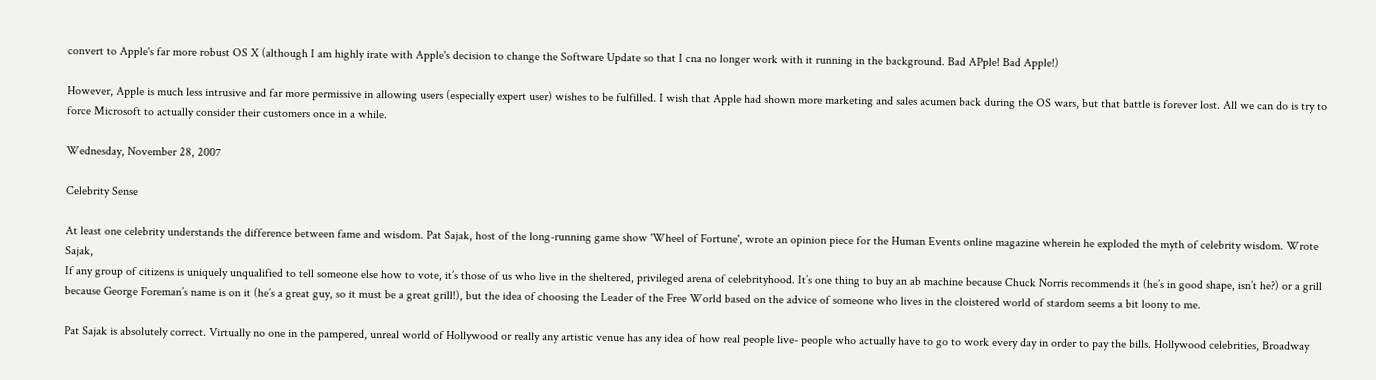convert to Apple's far more robust OS X (although I am highly irate with Apple's decision to change the Software Update so that I cna no longer work with it running in the background. Bad APple! Bad Apple!)

However, Apple is much less intrusive and far more permissive in allowing users (especially expert user) wishes to be fulfilled. I wish that Apple had shown more marketing and sales acumen back during the OS wars, but that battle is forever lost. All we can do is try to force Microsoft to actually consider their customers once in a while.

Wednesday, November 28, 2007

Celebrity Sense

At least one celebrity understands the difference between fame and wisdom. Pat Sajak, host of the long-running game show 'Wheel of Fortune', wrote an opinion piece for the Human Events online magazine wherein he exploded the myth of celebrity wisdom. Wrote Sajak,
If any group of citizens is uniquely unqualified to tell someone else how to vote, it’s those of us who live in the sheltered, privileged arena of celebrityhood. It’s one thing to buy an ab machine because Chuck Norris recommends it (he’s in good shape, isn’t he?) or a grill because George Foreman’s name is on it (he’s a great guy, so it must be a great grill!), but the idea of choosing the Leader of the Free World based on the advice of someone who lives in the cloistered world of stardom seems a bit loony to me.

Pat Sajak is absolutely correct. Virtually no one in the pampered, unreal world of Hollywood or really any artistic venue has any idea of how real people live- people who actually have to go to work every day in order to pay the bills. Hollywood celebrities, Broadway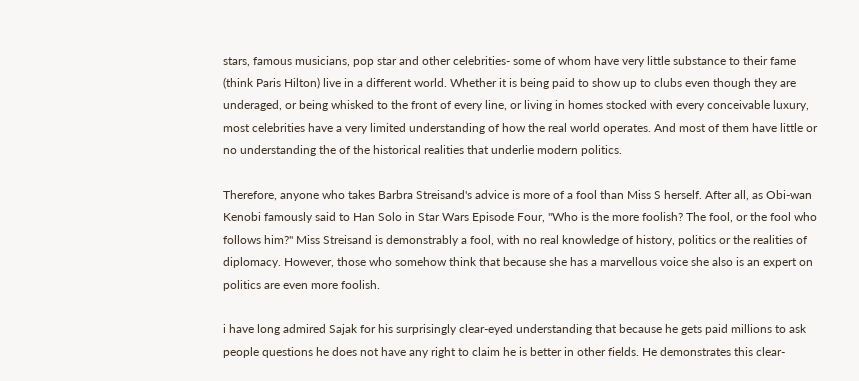stars, famous musicians, pop star and other celebrities- some of whom have very little substance to their fame (think Paris Hilton) live in a different world. Whether it is being paid to show up to clubs even though they are underaged, or being whisked to the front of every line, or living in homes stocked with every conceivable luxury, most celebrities have a very limited understanding of how the real world operates. And most of them have little or no understanding the of the historical realities that underlie modern politics.

Therefore, anyone who takes Barbra Streisand's advice is more of a fool than Miss S herself. After all, as Obi-wan Kenobi famously said to Han Solo in Star Wars Episode Four, "Who is the more foolish? The fool, or the fool who follows him?" Miss Streisand is demonstrably a fool, with no real knowledge of history, politics or the realities of diplomacy. However, those who somehow think that because she has a marvellous voice she also is an expert on politics are even more foolish.

i have long admired Sajak for his surprisingly clear-eyed understanding that because he gets paid millions to ask people questions he does not have any right to claim he is better in other fields. He demonstrates this clear-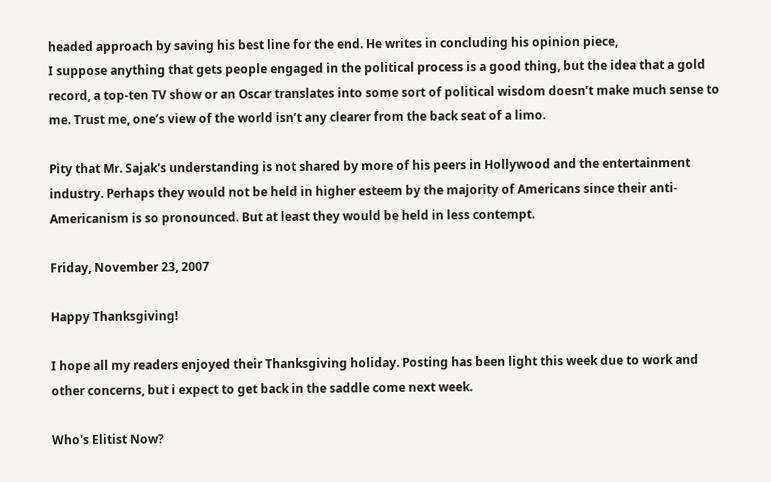headed approach by saving his best line for the end. He writes in concluding his opinion piece,
I suppose anything that gets people engaged in the political process is a good thing, but the idea that a gold record, a top-ten TV show or an Oscar translates into some sort of political wisdom doesn’t make much sense to me. Trust me, one’s view of the world isn’t any clearer from the back seat of a limo.

Pity that Mr. Sajak's understanding is not shared by more of his peers in Hollywood and the entertainment industry. Perhaps they would not be held in higher esteem by the majority of Americans since their anti-Americanism is so pronounced. But at least they would be held in less contempt.

Friday, November 23, 2007

Happy Thanksgiving!

I hope all my readers enjoyed their Thanksgiving holiday. Posting has been light this week due to work and other concerns, but i expect to get back in the saddle come next week.

Who's Elitist Now?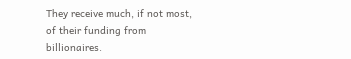They receive much, if not most, of their funding from billionaires.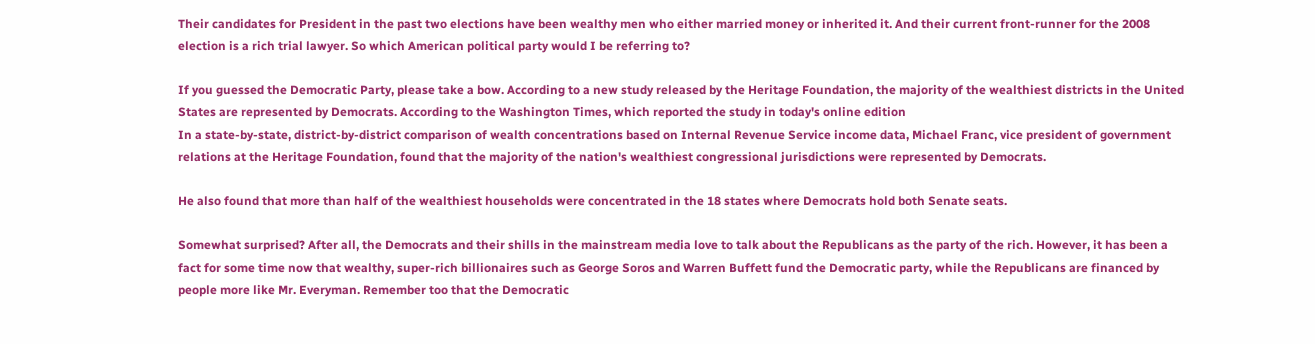Their candidates for President in the past two elections have been wealthy men who either married money or inherited it. And their current front-runner for the 2008 election is a rich trial lawyer. So which American political party would I be referring to?

If you guessed the Democratic Party, please take a bow. According to a new study released by the Heritage Foundation, the majority of the wealthiest districts in the United States are represented by Democrats. According to the Washington Times, which reported the study in today's online edition
In a state-by-state, district-by-district comparison of wealth concentrations based on Internal Revenue Service income data, Michael Franc, vice president of government relations at the Heritage Foundation, found that the majority of the nation's wealthiest congressional jurisdictions were represented by Democrats.

He also found that more than half of the wealthiest households were concentrated in the 18 states where Democrats hold both Senate seats.

Somewhat surprised? After all, the Democrats and their shills in the mainstream media love to talk about the Republicans as the party of the rich. However, it has been a fact for some time now that wealthy, super-rich billionaires such as George Soros and Warren Buffett fund the Democratic party, while the Republicans are financed by people more like Mr. Everyman. Remember too that the Democratic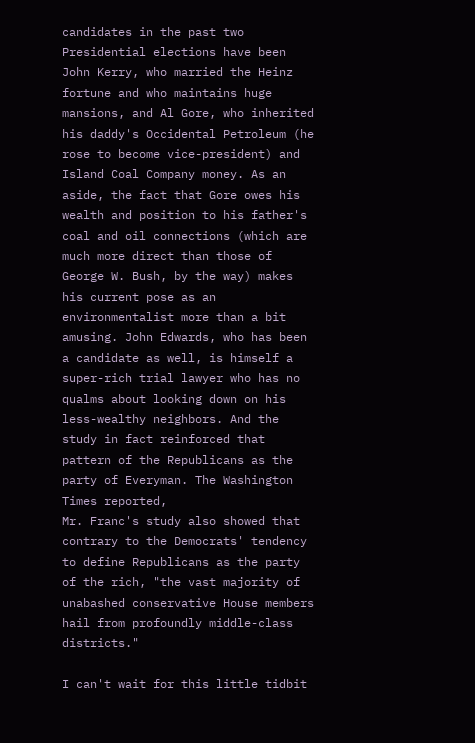candidates in the past two Presidential elections have been John Kerry, who married the Heinz fortune and who maintains huge mansions, and Al Gore, who inherited his daddy's Occidental Petroleum (he rose to become vice-president) and Island Coal Company money. As an aside, the fact that Gore owes his wealth and position to his father's coal and oil connections (which are much more direct than those of George W. Bush, by the way) makes his current pose as an environmentalist more than a bit amusing. John Edwards, who has been a candidate as well, is himself a super-rich trial lawyer who has no qualms about looking down on his less-wealthy neighbors. And the study in fact reinforced that pattern of the Republicans as the party of Everyman. The Washington Times reported,
Mr. Franc's study also showed that contrary to the Democrats' tendency to define Republicans as the party of the rich, "the vast majority of unabashed conservative House members hail from profoundly middle-class districts."

I can't wait for this little tidbit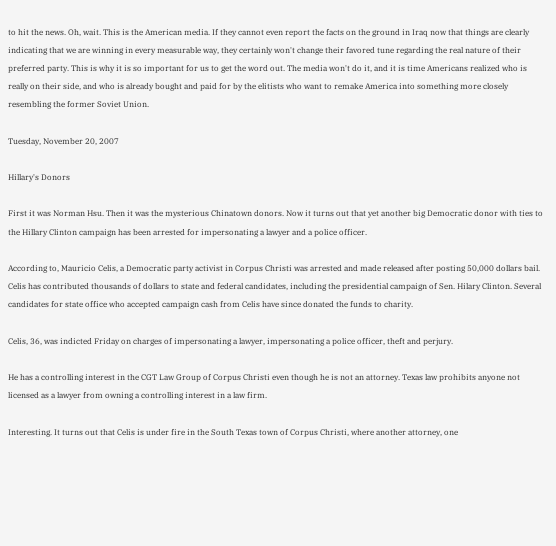to hit the news. Oh, wait. This is the American media. If they cannot even report the facts on the ground in Iraq now that things are clearly indicating that we are winning in every measurable way, they certainly won't change their favored tune regarding the real nature of their preferred party. This is why it is so important for us to get the word out. The media won't do it, and it is time Americans realized who is really on their side, and who is already bought and paid for by the elitists who want to remake America into something more closely resembling the former Soviet Union.

Tuesday, November 20, 2007

Hillary's Donors

First it was Norman Hsu. Then it was the mysterious Chinatown donors. Now it turns out that yet another big Democratic donor with ties to the Hillary Clinton campaign has been arrested for impersonating a lawyer and a police officer.

According to, Mauricio Celis, a Democratic party activist in Corpus Christi was arrested and made released after posting 50,000 dollars bail.
Celis has contributed thousands of dollars to state and federal candidates, including the presidential campaign of Sen. Hilary Clinton. Several candidates for state office who accepted campaign cash from Celis have since donated the funds to charity.

Celis, 36, was indicted Friday on charges of impersonating a lawyer, impersonating a police officer, theft and perjury.

He has a controlling interest in the CGT Law Group of Corpus Christi even though he is not an attorney. Texas law prohibits anyone not licensed as a lawyer from owning a controlling interest in a law firm.

Interesting. It turns out that Celis is under fire in the South Texas town of Corpus Christi, where another attorney, one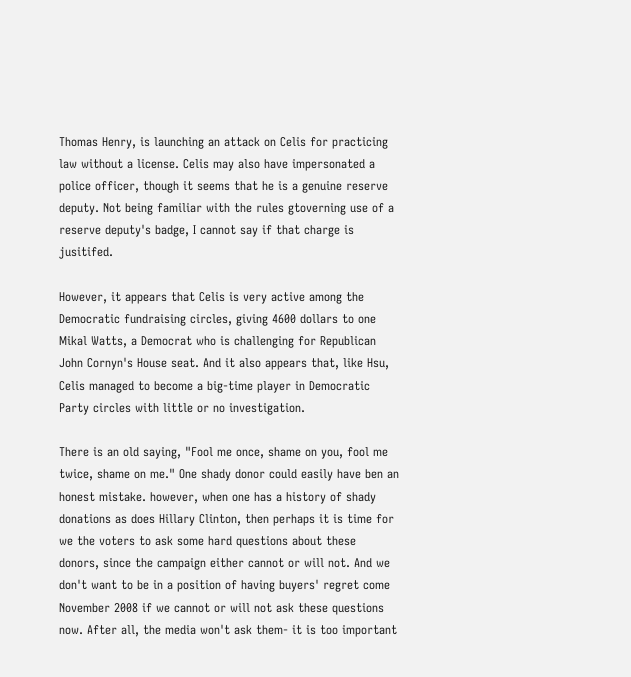Thomas Henry, is launching an attack on Celis for practicing law without a license. Celis may also have impersonated a police officer, though it seems that he is a genuine reserve deputy. Not being familiar with the rules gtoverning use of a reserve deputy's badge, I cannot say if that charge is jusitifed.

However, it appears that Celis is very active among the Democratic fundraising circles, giving 4600 dollars to one Mikal Watts, a Democrat who is challenging for Republican John Cornyn's House seat. And it also appears that, like Hsu, Celis managed to become a big-time player in Democratic Party circles with little or no investigation.

There is an old saying, "Fool me once, shame on you, fool me twice, shame on me." One shady donor could easily have ben an honest mistake. however, when one has a history of shady donations as does Hillary Clinton, then perhaps it is time for we the voters to ask some hard questions about these donors, since the campaign either cannot or will not. And we don't want to be in a position of having buyers' regret come November 2008 if we cannot or will not ask these questions now. After all, the media won't ask them- it is too important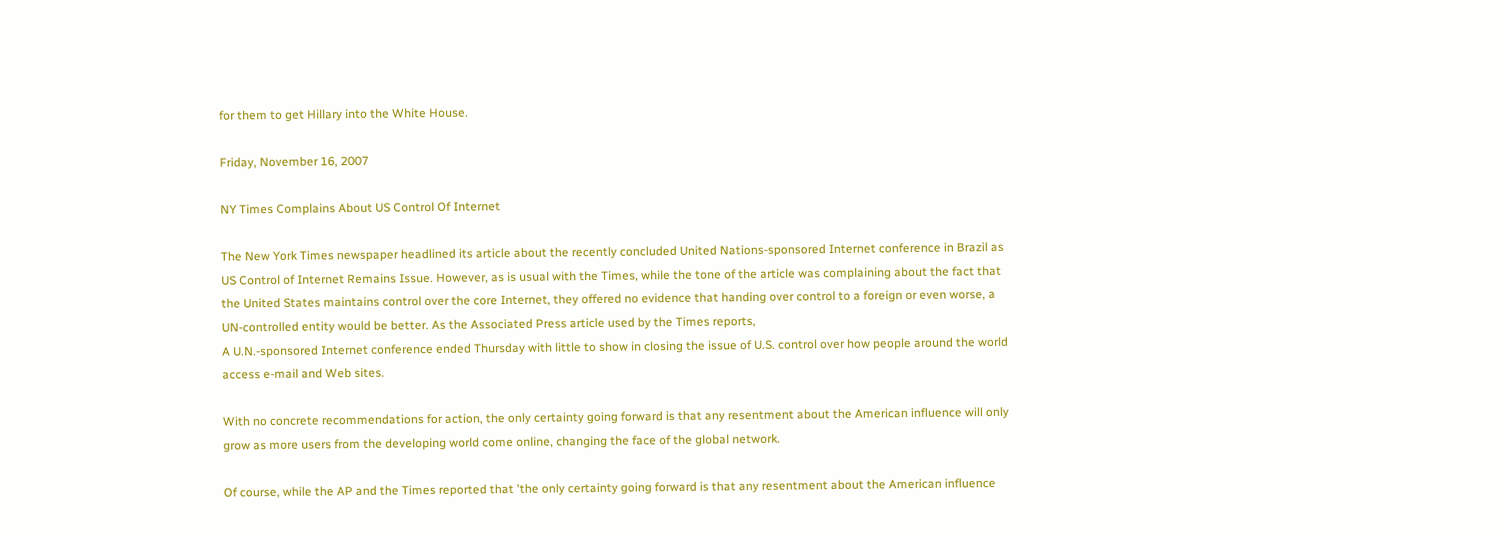for them to get Hillary into the White House.

Friday, November 16, 2007

NY Times Complains About US Control Of Internet

The New York Times newspaper headlined its article about the recently concluded United Nations-sponsored Internet conference in Brazil as US Control of Internet Remains Issue. However, as is usual with the Times, while the tone of the article was complaining about the fact that the United States maintains control over the core Internet, they offered no evidence that handing over control to a foreign or even worse, a UN-controlled entity would be better. As the Associated Press article used by the Times reports,
A U.N.-sponsored Internet conference ended Thursday with little to show in closing the issue of U.S. control over how people around the world access e-mail and Web sites.

With no concrete recommendations for action, the only certainty going forward is that any resentment about the American influence will only grow as more users from the developing world come online, changing the face of the global network.

Of course, while the AP and the Times reported that 'the only certainty going forward is that any resentment about the American influence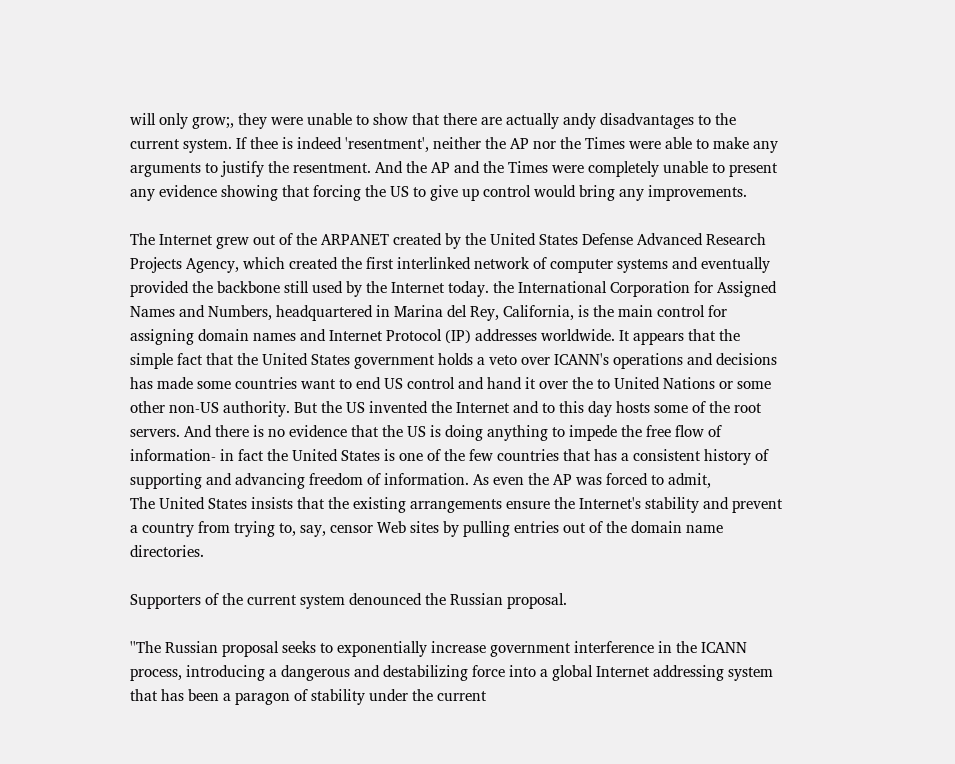will only grow;, they were unable to show that there are actually andy disadvantages to the current system. If thee is indeed 'resentment', neither the AP nor the Times were able to make any arguments to justify the resentment. And the AP and the Times were completely unable to present any evidence showing that forcing the US to give up control would bring any improvements.

The Internet grew out of the ARPANET created by the United States Defense Advanced Research Projects Agency, which created the first interlinked network of computer systems and eventually provided the backbone still used by the Internet today. the International Corporation for Assigned Names and Numbers, headquartered in Marina del Rey, California, is the main control for assigning domain names and Internet Protocol (IP) addresses worldwide. It appears that the simple fact that the United States government holds a veto over ICANN's operations and decisions has made some countries want to end US control and hand it over the to United Nations or some other non-US authority. But the US invented the Internet and to this day hosts some of the root servers. And there is no evidence that the US is doing anything to impede the free flow of information- in fact the United States is one of the few countries that has a consistent history of supporting and advancing freedom of information. As even the AP was forced to admit,
The United States insists that the existing arrangements ensure the Internet's stability and prevent a country from trying to, say, censor Web sites by pulling entries out of the domain name directories.

Supporters of the current system denounced the Russian proposal.

''The Russian proposal seeks to exponentially increase government interference in the ICANN process, introducing a dangerous and destabilizing force into a global Internet addressing system that has been a paragon of stability under the current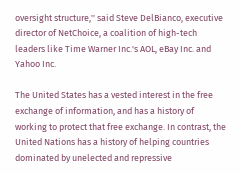oversight structure,'' said Steve DelBianco, executive director of NetChoice, a coalition of high-tech leaders like Time Warner Inc.'s AOL, eBay Inc. and Yahoo Inc.

The United States has a vested interest in the free exchange of information, and has a history of working to protect that free exchange. In contrast, the United Nations has a history of helping countries dominated by unelected and repressive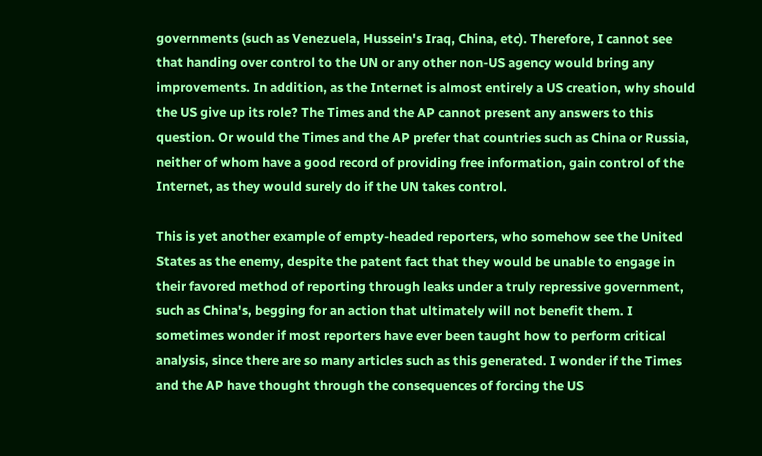governments (such as Venezuela, Hussein's Iraq, China, etc). Therefore, I cannot see that handing over control to the UN or any other non-US agency would bring any improvements. In addition, as the Internet is almost entirely a US creation, why should the US give up its role? The Times and the AP cannot present any answers to this question. Or would the Times and the AP prefer that countries such as China or Russia, neither of whom have a good record of providing free information, gain control of the Internet, as they would surely do if the UN takes control.

This is yet another example of empty-headed reporters, who somehow see the United States as the enemy, despite the patent fact that they would be unable to engage in their favored method of reporting through leaks under a truly repressive government, such as China's, begging for an action that ultimately will not benefit them. I sometimes wonder if most reporters have ever been taught how to perform critical analysis, since there are so many articles such as this generated. I wonder if the Times and the AP have thought through the consequences of forcing the US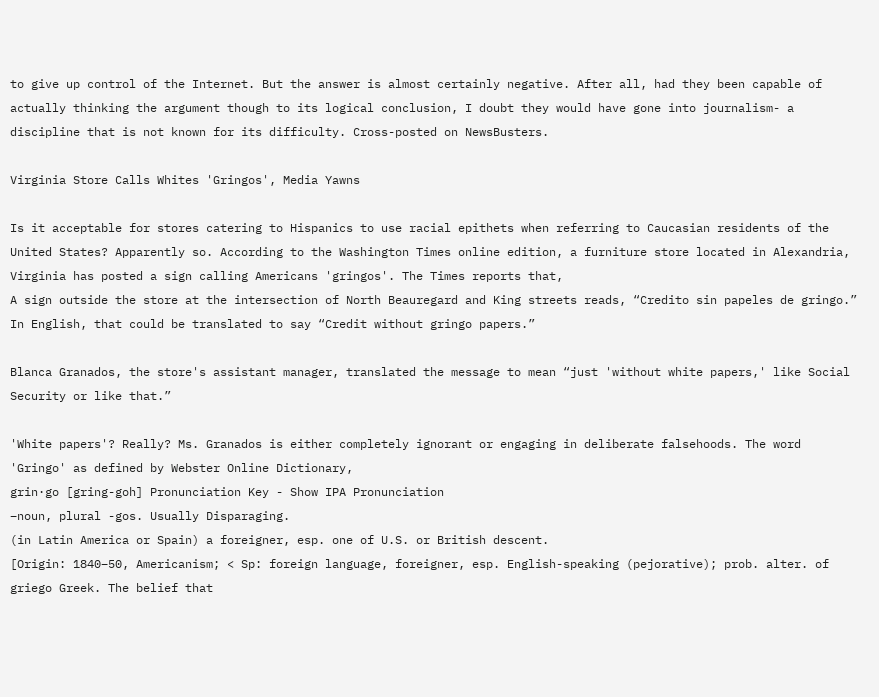to give up control of the Internet. But the answer is almost certainly negative. After all, had they been capable of actually thinking the argument though to its logical conclusion, I doubt they would have gone into journalism- a discipline that is not known for its difficulty. Cross-posted on NewsBusters.

Virginia Store Calls Whites 'Gringos', Media Yawns

Is it acceptable for stores catering to Hispanics to use racial epithets when referring to Caucasian residents of the United States? Apparently so. According to the Washington Times online edition, a furniture store located in Alexandria, Virginia has posted a sign calling Americans 'gringos'. The Times reports that,
A sign outside the store at the intersection of North Beauregard and King streets reads, “Credito sin papeles de gringo.” In English, that could be translated to say “Credit without gringo papers.”

Blanca Granados, the store's assistant manager, translated the message to mean “just 'without white papers,' like Social Security or like that.”

'White papers'? Really? Ms. Granados is either completely ignorant or engaging in deliberate falsehoods. The word 'Gringo' as defined by Webster Online Dictionary,
grin·go [gring-goh] Pronunciation Key - Show IPA Pronunciation
–noun, plural -gos. Usually Disparaging.
(in Latin America or Spain) a foreigner, esp. one of U.S. or British descent.
[Origin: 1840–50, Americanism; < Sp: foreign language, foreigner, esp. English-speaking (pejorative); prob. alter. of griego Greek. The belief that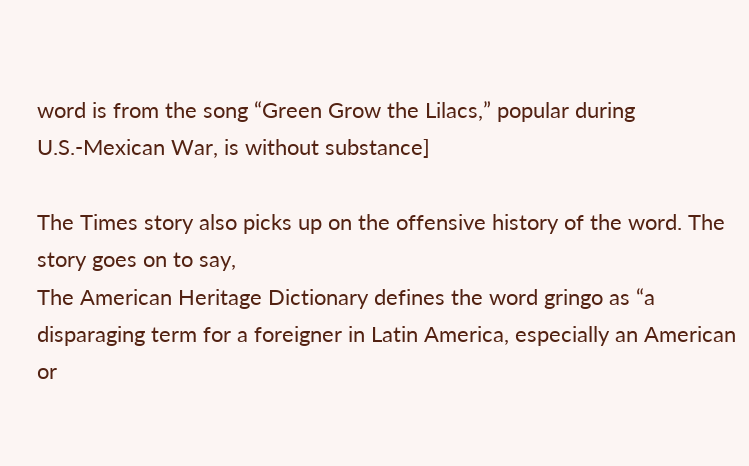word is from the song “Green Grow the Lilacs,” popular during U.S.-Mexican War, is without substance]

The Times story also picks up on the offensive history of the word. The story goes on to say,
The American Heritage Dictionary defines the word gringo as “a disparaging term for a foreigner in Latin America, especially an American or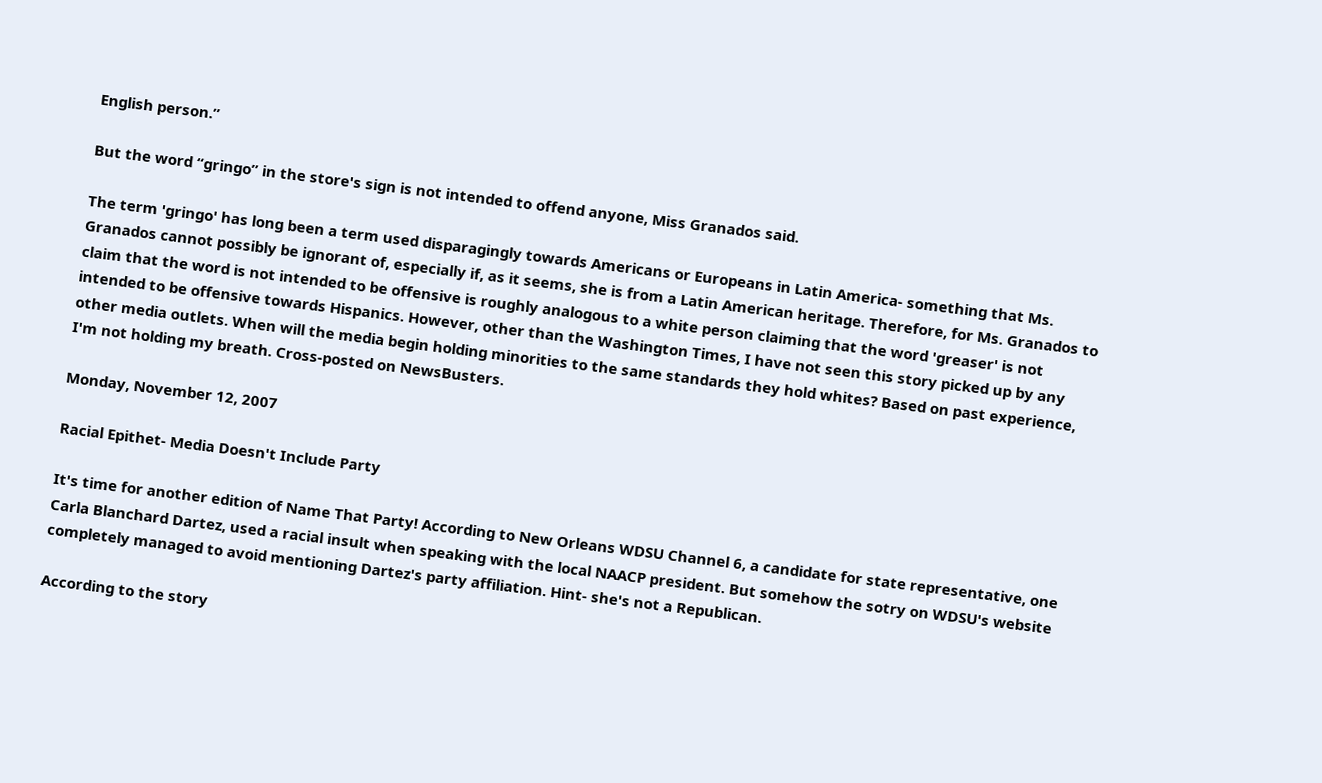English person.”

But the word “gringo” in the store's sign is not intended to offend anyone, Miss Granados said.

The term 'gringo' has long been a term used disparagingly towards Americans or Europeans in Latin America- something that Ms. Granados cannot possibly be ignorant of, especially if, as it seems, she is from a Latin American heritage. Therefore, for Ms. Granados to claim that the word is not intended to be offensive is roughly analogous to a white person claiming that the word 'greaser' is not intended to be offensive towards Hispanics. However, other than the Washington Times, I have not seen this story picked up by any other media outlets. When will the media begin holding minorities to the same standards they hold whites? Based on past experience, I'm not holding my breath. Cross-posted on NewsBusters.

Monday, November 12, 2007

Racial Epithet- Media Doesn't Include Party

It's time for another edition of Name That Party! According to New Orleans WDSU Channel 6, a candidate for state representative, one Carla Blanchard Dartez, used a racial insult when speaking with the local NAACP president. But somehow the sotry on WDSU's website completely managed to avoid mentioning Dartez's party affiliation. Hint- she's not a Republican.

According to the story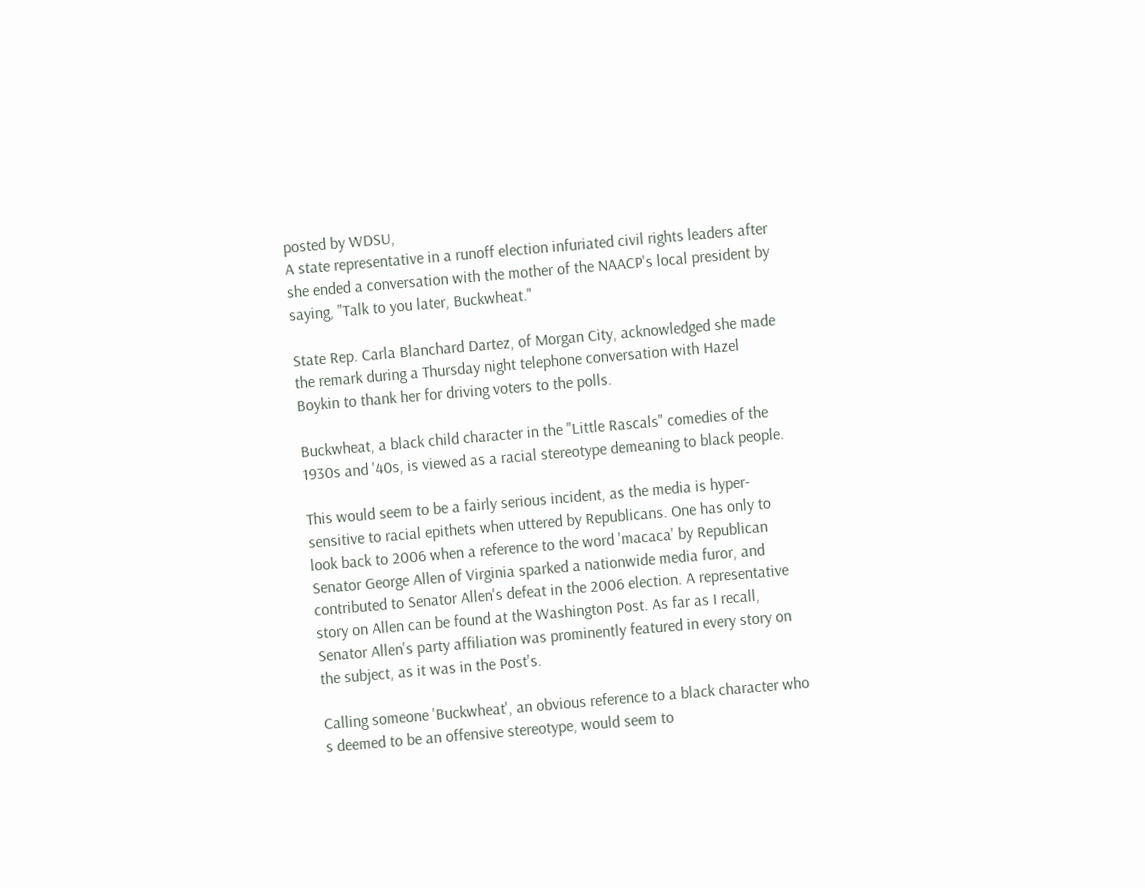posted by WDSU,
A state representative in a runoff election infuriated civil rights leaders after she ended a conversation with the mother of the NAACP's local president by saying, "Talk to you later, Buckwheat."

State Rep. Carla Blanchard Dartez, of Morgan City, acknowledged she made the remark during a Thursday night telephone conversation with Hazel Boykin to thank her for driving voters to the polls.

Buckwheat, a black child character in the "Little Rascals" comedies of the 1930s and '40s, is viewed as a racial stereotype demeaning to black people.

This would seem to be a fairly serious incident, as the media is hyper-sensitive to racial epithets when uttered by Republicans. One has only to look back to 2006 when a reference to the word 'macaca' by Republican Senator George Allen of Virginia sparked a nationwide media furor, and contributed to Senator Allen's defeat in the 2006 election. A representative story on Allen can be found at the Washington Post. As far as I recall, Senator Allen's party affiliation was prominently featured in every story on the subject, as it was in the Post's.

Calling someone 'Buckwheat', an obvious reference to a black character who s deemed to be an offensive stereotype, would seem to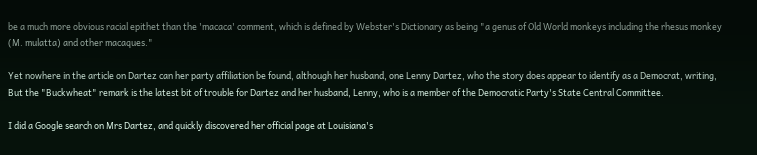be a much more obvious racial epithet than the 'macaca' comment, which is defined by Webster's Dictionary as being "a genus of Old World monkeys including the rhesus monkey (M. mulatta) and other macaques."

Yet nowhere in the article on Dartez can her party affiliation be found, although her husband, one Lenny Dartez, who the story does appear to identify as a Democrat, writing,
But the "Buckwheat" remark is the latest bit of trouble for Dartez and her husband, Lenny, who is a member of the Democratic Party's State Central Committee.

I did a Google search on Mrs Dartez, and quickly discovered her official page at Louisiana's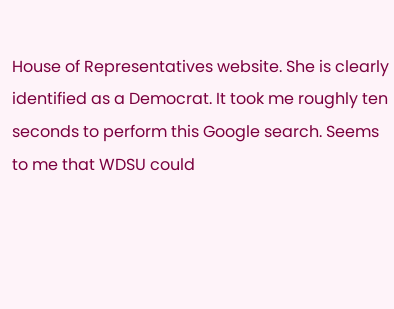House of Representatives website. She is clearly identified as a Democrat. It took me roughly ten seconds to perform this Google search. Seems to me that WDSU could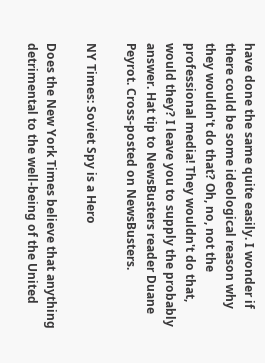have done the same quite easily. I wonder if there could be some ideological reason why they wouldn't do that? Oh, no, not the professional media! They wouldn't do that, would they? I leave you to supply the probably answer. Hat tip to NewsBusters reader Duane Peyrot. Cross-posted on NewsBusters.

NY Times: Soviet Spy is a Hero

Does the New York Times believe that anything detrimental to the well-being of the United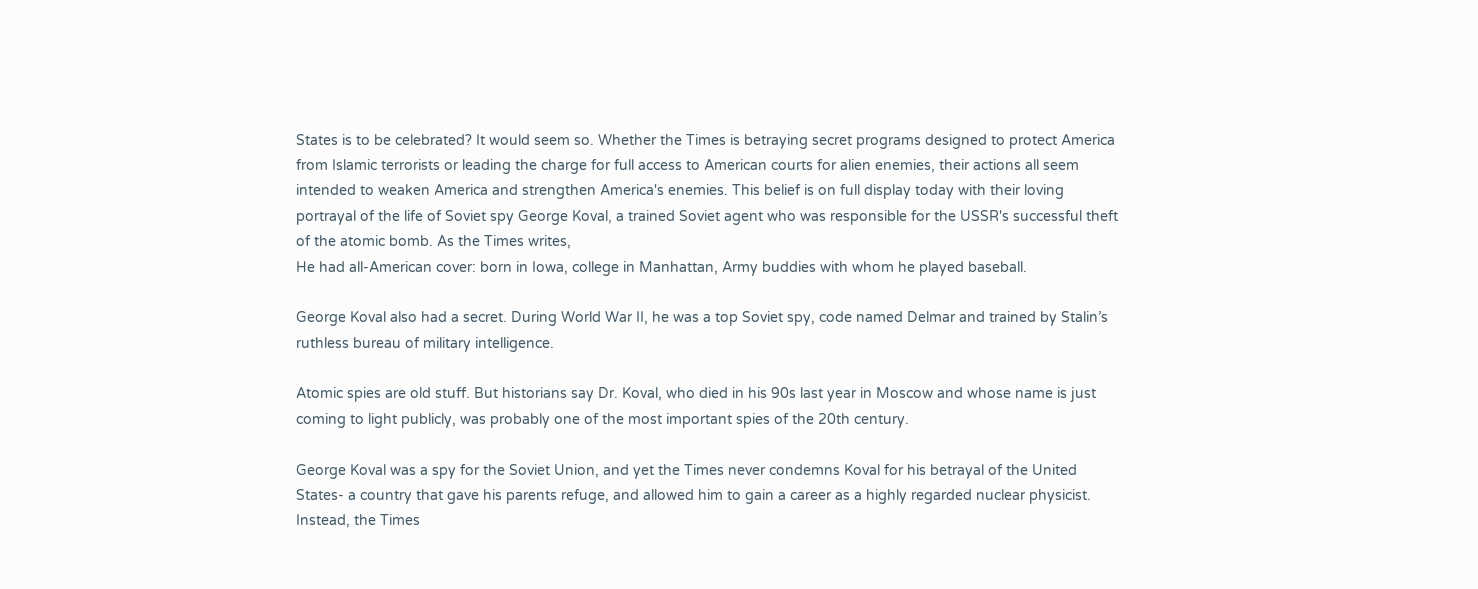States is to be celebrated? It would seem so. Whether the Times is betraying secret programs designed to protect America from Islamic terrorists or leading the charge for full access to American courts for alien enemies, their actions all seem intended to weaken America and strengthen America's enemies. This belief is on full display today with their loving portrayal of the life of Soviet spy George Koval, a trained Soviet agent who was responsible for the USSR's successful theft of the atomic bomb. As the Times writes,
He had all-American cover: born in Iowa, college in Manhattan, Army buddies with whom he played baseball.

George Koval also had a secret. During World War II, he was a top Soviet spy, code named Delmar and trained by Stalin’s ruthless bureau of military intelligence.

Atomic spies are old stuff. But historians say Dr. Koval, who died in his 90s last year in Moscow and whose name is just coming to light publicly, was probably one of the most important spies of the 20th century.

George Koval was a spy for the Soviet Union, and yet the Times never condemns Koval for his betrayal of the United States- a country that gave his parents refuge, and allowed him to gain a career as a highly regarded nuclear physicist. Instead, the Times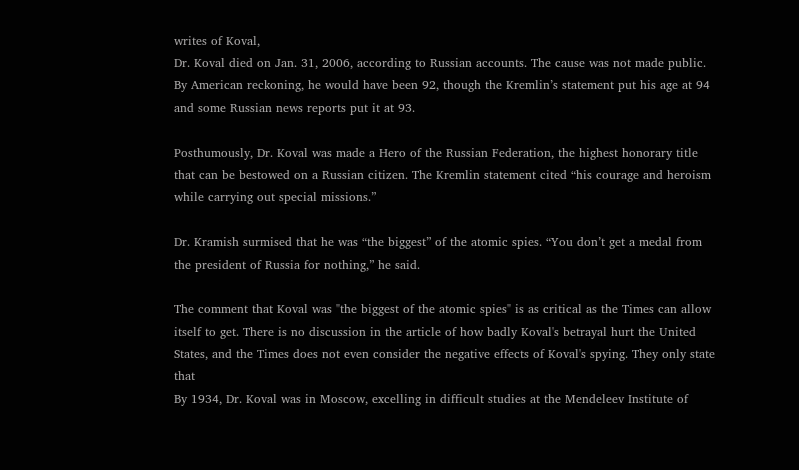writes of Koval,
Dr. Koval died on Jan. 31, 2006, according to Russian accounts. The cause was not made public. By American reckoning, he would have been 92, though the Kremlin’s statement put his age at 94 and some Russian news reports put it at 93.

Posthumously, Dr. Koval was made a Hero of the Russian Federation, the highest honorary title that can be bestowed on a Russian citizen. The Kremlin statement cited “his courage and heroism while carrying out special missions.”

Dr. Kramish surmised that he was “the biggest” of the atomic spies. “You don’t get a medal from the president of Russia for nothing,” he said.

The comment that Koval was "the biggest of the atomic spies" is as critical as the Times can allow itself to get. There is no discussion in the article of how badly Koval's betrayal hurt the United States, and the Times does not even consider the negative effects of Koval's spying. They only state that
By 1934, Dr. Koval was in Moscow, excelling in difficult studies at the Mendeleev Institute of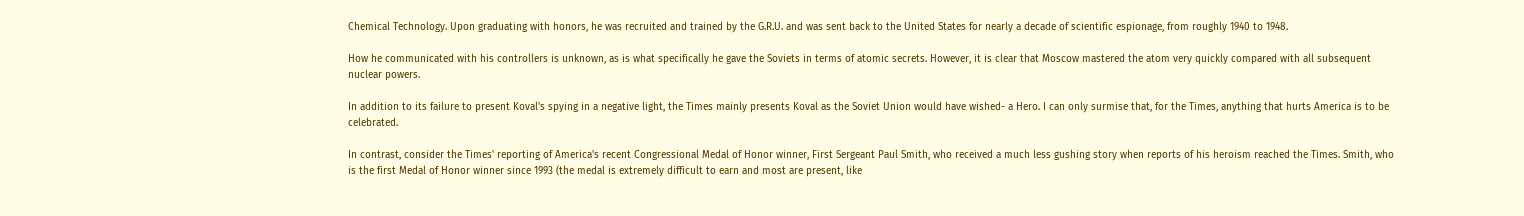Chemical Technology. Upon graduating with honors, he was recruited and trained by the G.R.U. and was sent back to the United States for nearly a decade of scientific espionage, from roughly 1940 to 1948.

How he communicated with his controllers is unknown, as is what specifically he gave the Soviets in terms of atomic secrets. However, it is clear that Moscow mastered the atom very quickly compared with all subsequent nuclear powers.

In addition to its failure to present Koval's spying in a negative light, the Times mainly presents Koval as the Soviet Union would have wished- a Hero. I can only surmise that, for the Times, anything that hurts America is to be celebrated.

In contrast, consider the Times' reporting of America's recent Congressional Medal of Honor winner, First Sergeant Paul Smith, who received a much less gushing story when reports of his heroism reached the Times. Smith, who is the first Medal of Honor winner since 1993 (the medal is extremely difficult to earn and most are present, like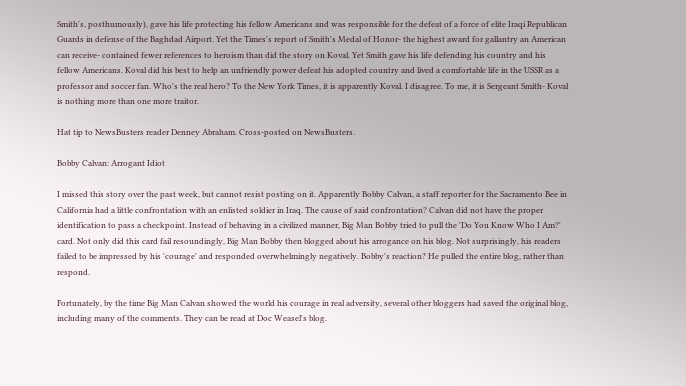Smith's, posthumously), gave his life protecting his fellow Americans and was responsible for the defeat of a force of elite Iraqi Republican Guards in defense of the Baghdad Airport. Yet the Times's report of Smith's Medal of Honor- the highest award for gallantry an American can receive- contained fewer references to heroism than did the story on Koval. Yet Smith gave his life defending his country and his fellow Americans. Koval did his best to help an unfriendly power defeat his adopted country and lived a comfortable life in the USSR as a professor and soccer fan. Who's the real hero? To the New York Times, it is apparently Koval. I disagree. To me, it is Sergeant Smith- Koval is nothing more than one more traitor.

Hat tip to NewsBusters reader Denney Abraham. Cross-posted on NewsBusters.

Bobby Calvan: Arrogant Idiot

I missed this story over the past week, but cannot resist posting on it. Apparently Bobby Calvan, a staff reporter for the Sacramento Bee in California had a little confrontation with an enlisted soldier in Iraq. The cause of said confrontation? Calvan did not have the proper identification to pass a checkpoint. Instead of behaving in a civilized manner, Big Man Bobby tried to pull the 'Do You Know Who I Am?' card. Not only did this card fail resoundingly, Big Man Bobby then blogged about his arrogance on his blog. Not surprisingly, his readers failed to be impressed by his 'courage' and responded overwhelmingly negatively. Bobby's reaction? He pulled the entire blog, rather than respond.

Fortunately, by the time Big Man Calvan showed the world his courage in real adversity, several other bloggers had saved the original blog, including many of the comments. They can be read at Doc Weasel's blog.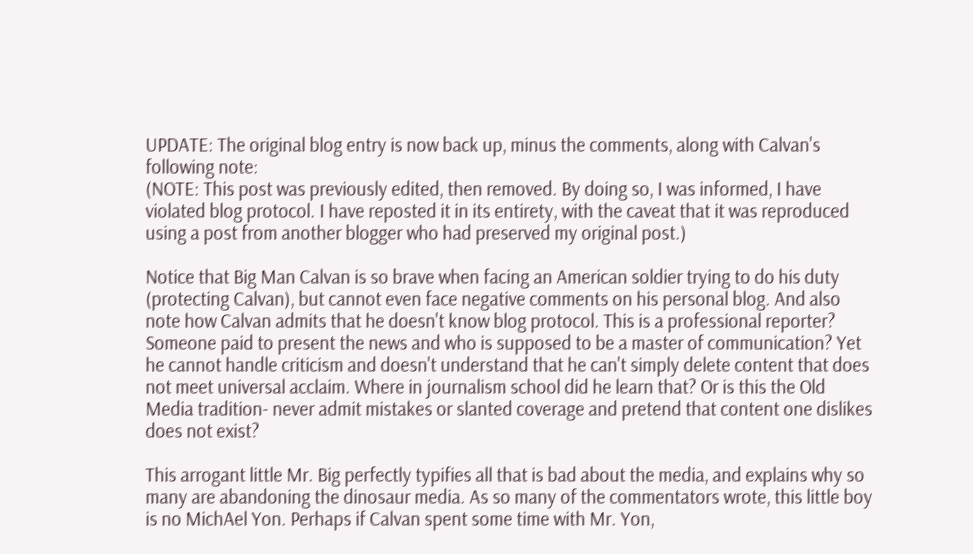UPDATE: The original blog entry is now back up, minus the comments, along with Calvan's following note:
(NOTE: This post was previously edited, then removed. By doing so, I was informed, I have violated blog protocol. I have reposted it in its entirety, with the caveat that it was reproduced using a post from another blogger who had preserved my original post.)

Notice that Big Man Calvan is so brave when facing an American soldier trying to do his duty (protecting Calvan), but cannot even face negative comments on his personal blog. And also note how Calvan admits that he doesn't know blog protocol. This is a professional reporter? Someone paid to present the news and who is supposed to be a master of communication? Yet he cannot handle criticism and doesn't understand that he can't simply delete content that does not meet universal acclaim. Where in journalism school did he learn that? Or is this the Old Media tradition- never admit mistakes or slanted coverage and pretend that content one dislikes does not exist?

This arrogant little Mr. Big perfectly typifies all that is bad about the media, and explains why so many are abandoning the dinosaur media. As so many of the commentators wrote, this little boy is no MichAel Yon. Perhaps if Calvan spent some time with Mr. Yon,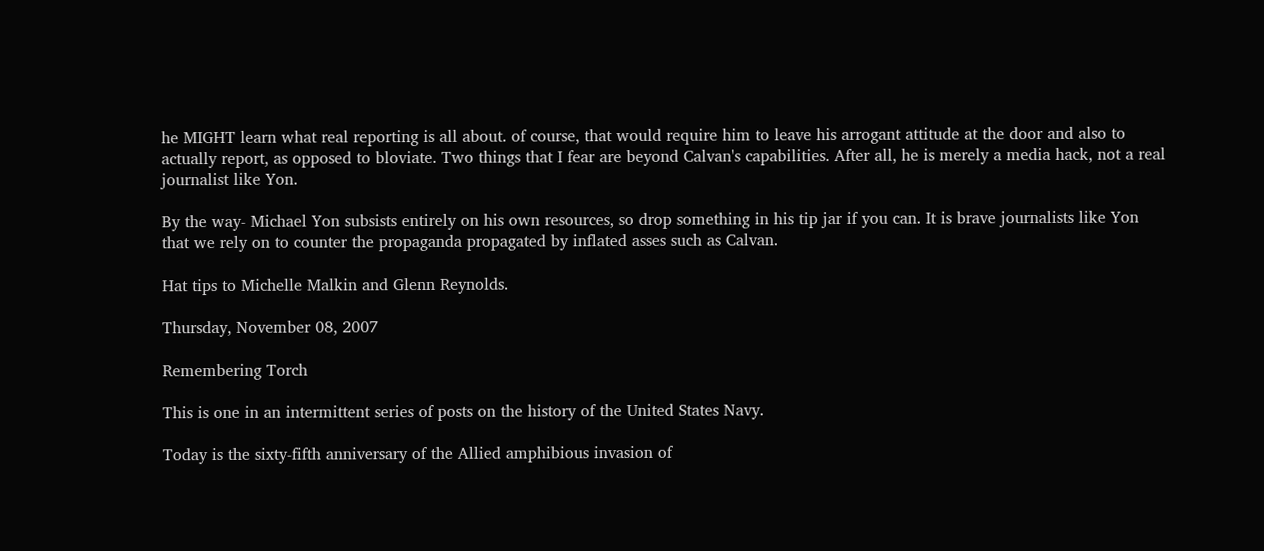he MIGHT learn what real reporting is all about. of course, that would require him to leave his arrogant attitude at the door and also to actually report, as opposed to bloviate. Two things that I fear are beyond Calvan's capabilities. After all, he is merely a media hack, not a real journalist like Yon.

By the way- Michael Yon subsists entirely on his own resources, so drop something in his tip jar if you can. It is brave journalists like Yon that we rely on to counter the propaganda propagated by inflated asses such as Calvan.

Hat tips to Michelle Malkin and Glenn Reynolds.

Thursday, November 08, 2007

Remembering Torch

This is one in an intermittent series of posts on the history of the United States Navy.

Today is the sixty-fifth anniversary of the Allied amphibious invasion of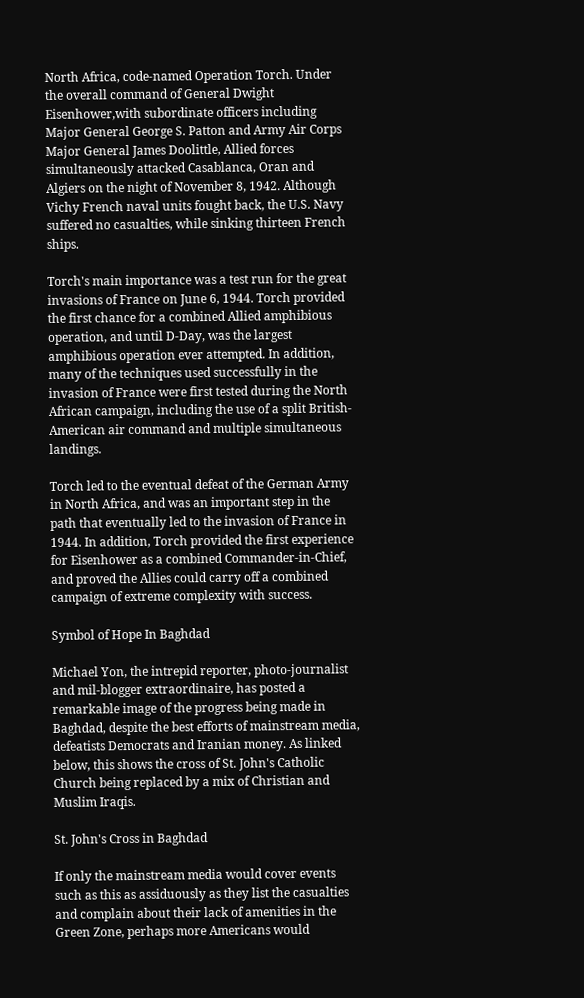North Africa, code-named Operation Torch. Under the overall command of General Dwight Eisenhower,with subordinate officers including Major General George S. Patton and Army Air Corps Major General James Doolittle, Allied forces simultaneously attacked Casablanca, Oran and Algiers on the night of November 8, 1942. Although Vichy French naval units fought back, the U.S. Navy suffered no casualties, while sinking thirteen French ships.

Torch's main importance was a test run for the great invasions of France on June 6, 1944. Torch provided the first chance for a combined Allied amphibious operation, and until D-Day, was the largest amphibious operation ever attempted. In addition, many of the techniques used successfully in the invasion of France were first tested during the North African campaign, including the use of a split British-American air command and multiple simultaneous landings.

Torch led to the eventual defeat of the German Army in North Africa, and was an important step in the path that eventually led to the invasion of France in 1944. In addition, Torch provided the first experience for Eisenhower as a combined Commander-in-Chief, and proved the Allies could carry off a combined campaign of extreme complexity with success.

Symbol of Hope In Baghdad

Michael Yon, the intrepid reporter, photo-journalist and mil-blogger extraordinaire, has posted a remarkable image of the progress being made in Baghdad, despite the best efforts of mainstream media, defeatists Democrats and Iranian money. As linked below, this shows the cross of St. John's Catholic Church being replaced by a mix of Christian and Muslim Iraqis.

St. John's Cross in Baghdad

If only the mainstream media would cover events such as this as assiduously as they list the casualties and complain about their lack of amenities in the Green Zone, perhaps more Americans would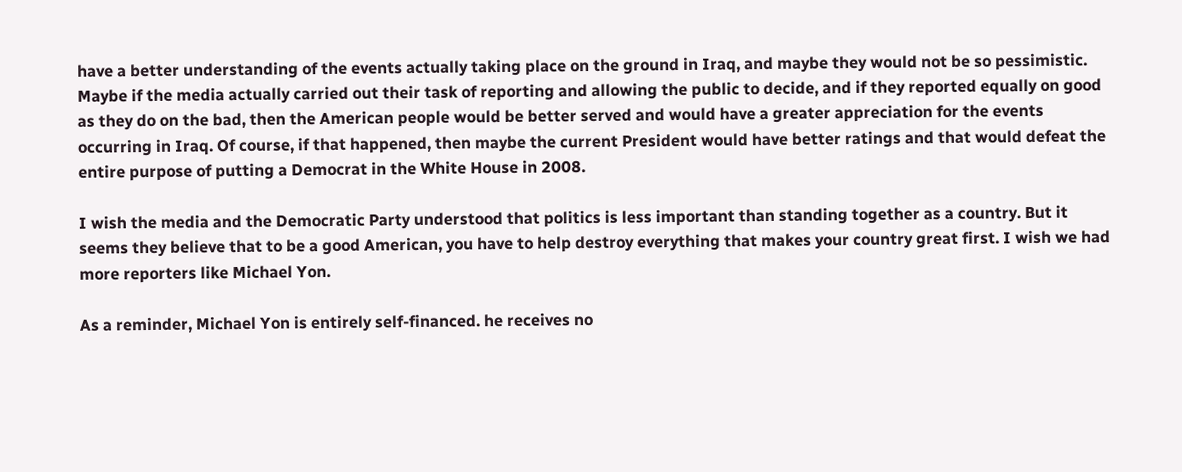have a better understanding of the events actually taking place on the ground in Iraq, and maybe they would not be so pessimistic. Maybe if the media actually carried out their task of reporting and allowing the public to decide, and if they reported equally on good as they do on the bad, then the American people would be better served and would have a greater appreciation for the events occurring in Iraq. Of course, if that happened, then maybe the current President would have better ratings and that would defeat the entire purpose of putting a Democrat in the White House in 2008.

I wish the media and the Democratic Party understood that politics is less important than standing together as a country. But it seems they believe that to be a good American, you have to help destroy everything that makes your country great first. I wish we had more reporters like Michael Yon.

As a reminder, Michael Yon is entirely self-financed. he receives no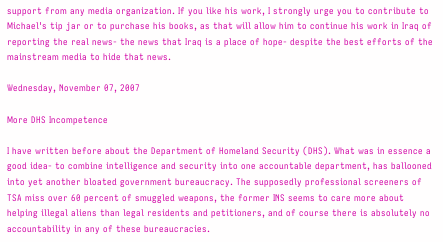support from any media organization. If you like his work, I strongly urge you to contribute to Michael's tip jar or to purchase his books, as that will allow him to continue his work in Iraq of reporting the real news- the news that Iraq is a place of hope- despite the best efforts of the mainstream media to hide that news.

Wednesday, November 07, 2007

More DHS Incompetence

I have written before about the Department of Homeland Security (DHS). What was in essence a good idea- to combine intelligence and security into one accountable department, has ballooned into yet another bloated government bureaucracy. The supposedly professional screeners of TSA miss over 60 percent of smuggled weapons, the former INS seems to care more about helping illegal aliens than legal residents and petitioners, and of course there is absolutely no accountability in any of these bureaucracies.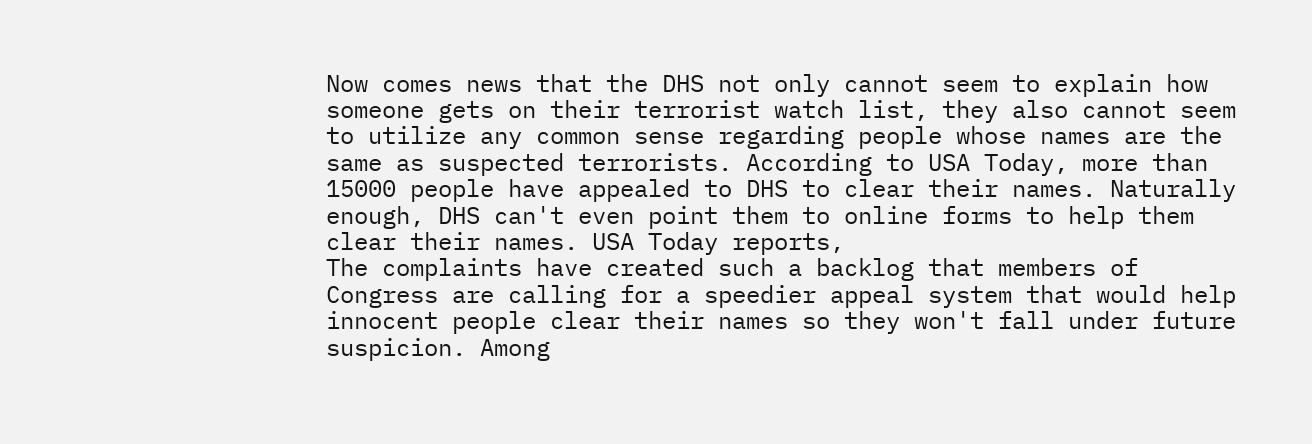Now comes news that the DHS not only cannot seem to explain how someone gets on their terrorist watch list, they also cannot seem to utilize any common sense regarding people whose names are the same as suspected terrorists. According to USA Today, more than 15000 people have appealed to DHS to clear their names. Naturally enough, DHS can't even point them to online forms to help them clear their names. USA Today reports,
The complaints have created such a backlog that members of Congress are calling for a speedier appeal system that would help innocent people clear their names so they won't fall under future suspicion. Among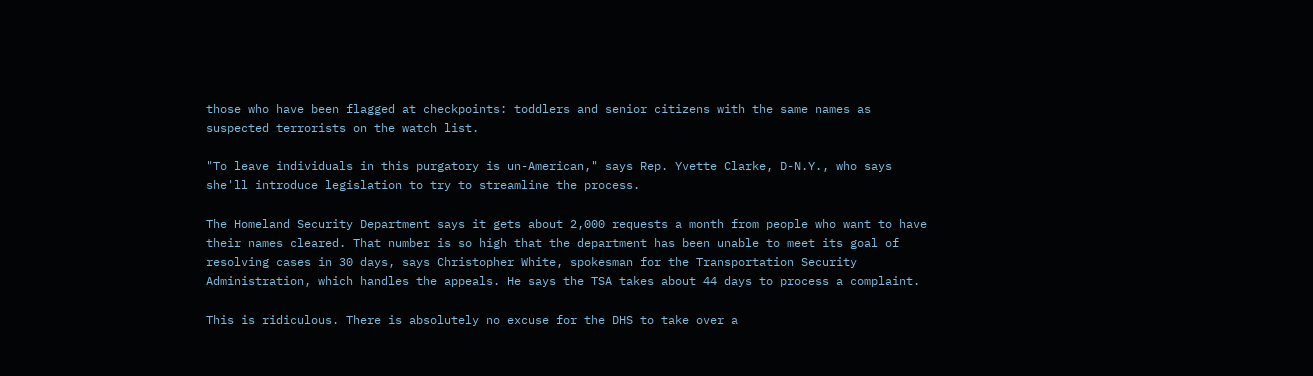those who have been flagged at checkpoints: toddlers and senior citizens with the same names as suspected terrorists on the watch list.

"To leave individuals in this purgatory is un-American," says Rep. Yvette Clarke, D-N.Y., who says she'll introduce legislation to try to streamline the process.

The Homeland Security Department says it gets about 2,000 requests a month from people who want to have their names cleared. That number is so high that the department has been unable to meet its goal of resolving cases in 30 days, says Christopher White, spokesman for the Transportation Security Administration, which handles the appeals. He says the TSA takes about 44 days to process a complaint.

This is ridiculous. There is absolutely no excuse for the DHS to take over a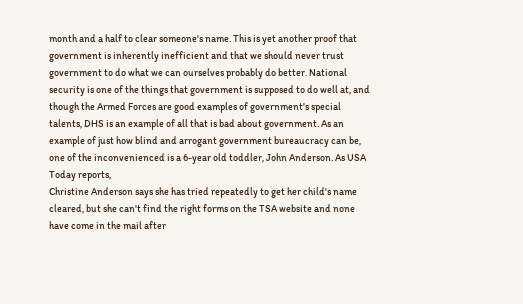month and a half to clear someone's name. This is yet another proof that government is inherently inefficient and that we should never trust government to do what we can ourselves probably do better. National security is one of the things that government is supposed to do well at, and though the Armed Forces are good examples of government's special talents, DHS is an example of all that is bad about government. As an example of just how blind and arrogant government bureaucracy can be, one of the inconvenienced is a 6-year old toddler, John Anderson. As USA Today reports,
Christine Anderson says she has tried repeatedly to get her child's name cleared, but she can't find the right forms on the TSA website and none have come in the mail after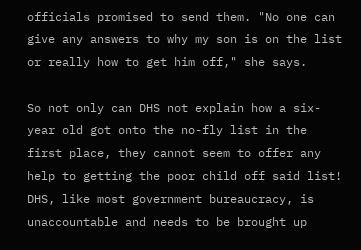officials promised to send them. "No one can give any answers to why my son is on the list or really how to get him off," she says.

So not only can DHS not explain how a six-year old got onto the no-fly list in the first place, they cannot seem to offer any help to getting the poor child off said list! DHS, like most government bureaucracy, is unaccountable and needs to be brought up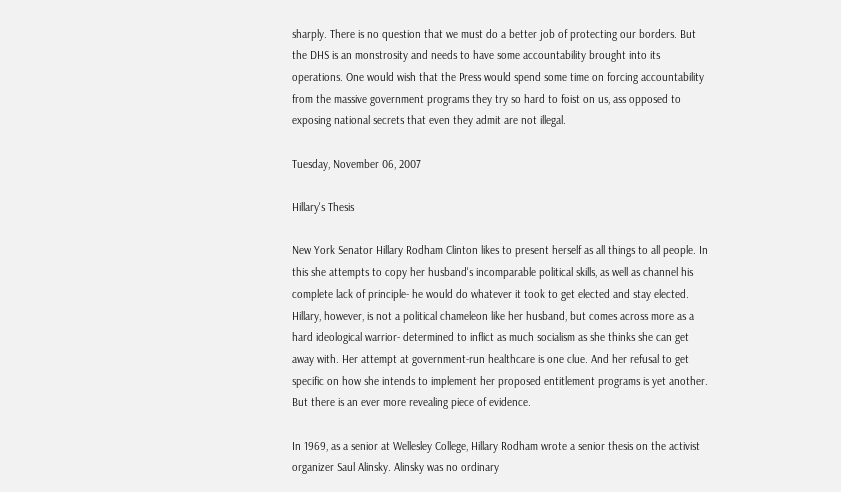sharply. There is no question that we must do a better job of protecting our borders. But the DHS is an monstrosity and needs to have some accountability brought into its operations. One would wish that the Press would spend some time on forcing accountability from the massive government programs they try so hard to foist on us, ass opposed to exposing national secrets that even they admit are not illegal.

Tuesday, November 06, 2007

Hillary's Thesis

New York Senator Hillary Rodham Clinton likes to present herself as all things to all people. In this she attempts to copy her husband's incomparable political skills, as well as channel his complete lack of principle- he would do whatever it took to get elected and stay elected. Hillary, however, is not a political chameleon like her husband, but comes across more as a hard ideological warrior- determined to inflict as much socialism as she thinks she can get away with. Her attempt at government-run healthcare is one clue. And her refusal to get specific on how she intends to implement her proposed entitlement programs is yet another. But there is an ever more revealing piece of evidence.

In 1969, as a senior at Wellesley College, Hillary Rodham wrote a senior thesis on the activist organizer Saul Alinsky. Alinsky was no ordinary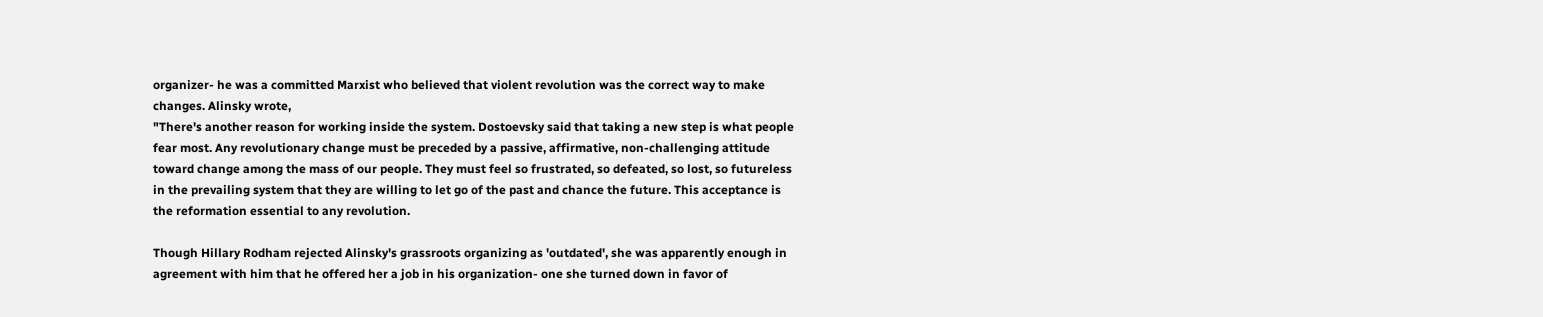organizer- he was a committed Marxist who believed that violent revolution was the correct way to make changes. Alinsky wrote,
"There's another reason for working inside the system. Dostoevsky said that taking a new step is what people fear most. Any revolutionary change must be preceded by a passive, affirmative, non-challenging attitude toward change among the mass of our people. They must feel so frustrated, so defeated, so lost, so futureless in the prevailing system that they are willing to let go of the past and chance the future. This acceptance is the reformation essential to any revolution.

Though Hillary Rodham rejected Alinsky's grassroots organizing as 'outdated', she was apparently enough in agreement with him that he offered her a job in his organization- one she turned down in favor of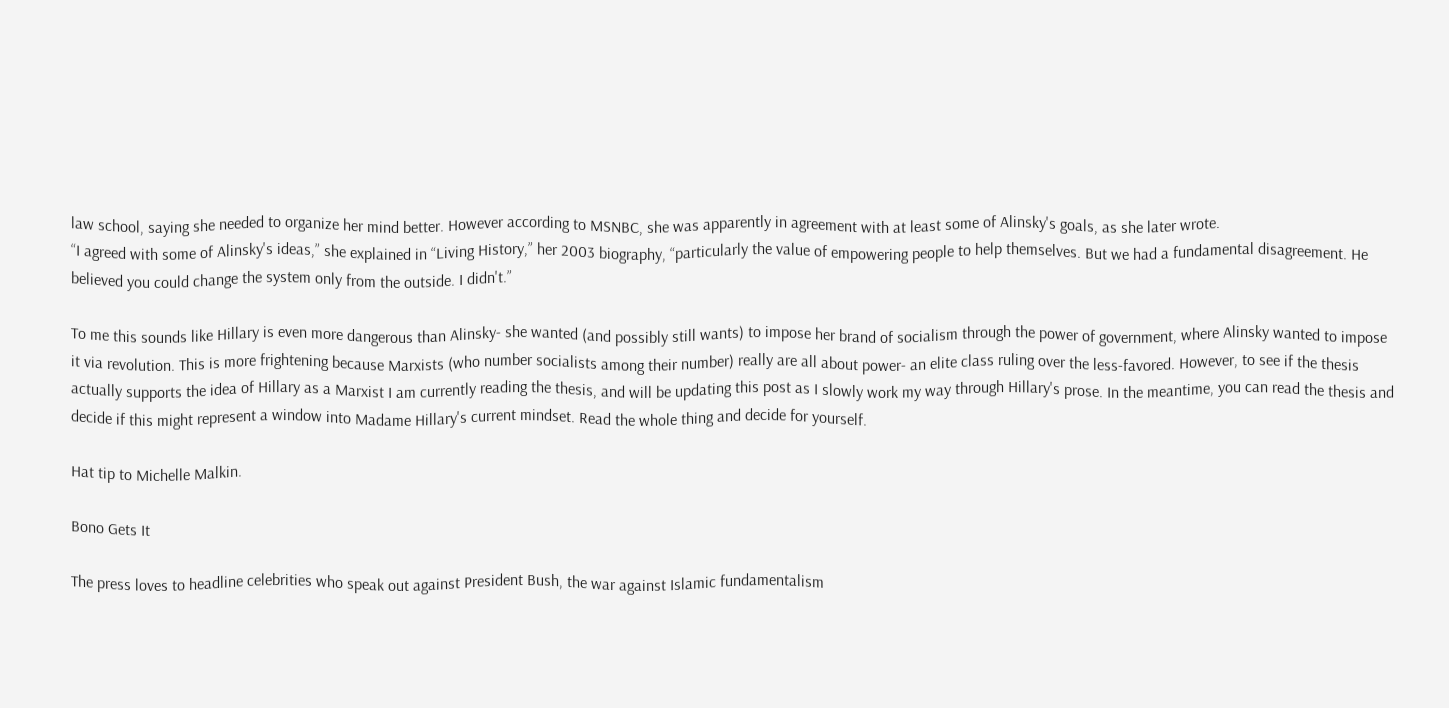law school, saying she needed to organize her mind better. However according to MSNBC, she was apparently in agreement with at least some of Alinsky's goals, as she later wrote.
“I agreed with some of Alinsky's ideas,” she explained in “Living History,” her 2003 biography, “particularly the value of empowering people to help themselves. But we had a fundamental disagreement. He believed you could change the system only from the outside. I didn't.”

To me this sounds like Hillary is even more dangerous than Alinsky- she wanted (and possibly still wants) to impose her brand of socialism through the power of government, where Alinsky wanted to impose it via revolution. This is more frightening because Marxists (who number socialists among their number) really are all about power- an elite class ruling over the less-favored. However, to see if the thesis actually supports the idea of Hillary as a Marxist I am currently reading the thesis, and will be updating this post as I slowly work my way through Hillary's prose. In the meantime, you can read the thesis and decide if this might represent a window into Madame Hillary's current mindset. Read the whole thing and decide for yourself.

Hat tip to Michelle Malkin.

Bono Gets It

The press loves to headline celebrities who speak out against President Bush, the war against Islamic fundamentalism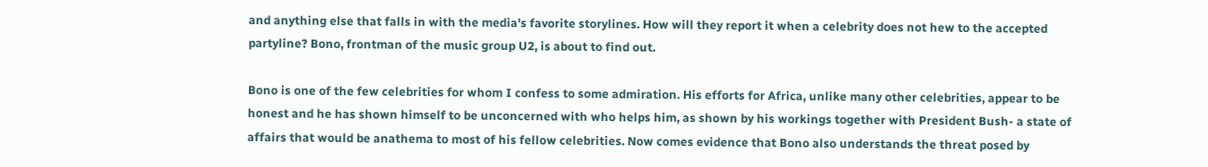and anything else that falls in with the media's favorite storylines. How will they report it when a celebrity does not hew to the accepted partyline? Bono, frontman of the music group U2, is about to find out.

Bono is one of the few celebrities for whom I confess to some admiration. His efforts for Africa, unlike many other celebrities, appear to be honest and he has shown himself to be unconcerned with who helps him, as shown by his workings together with President Bush- a state of affairs that would be anathema to most of his fellow celebrities. Now comes evidence that Bono also understands the threat posed by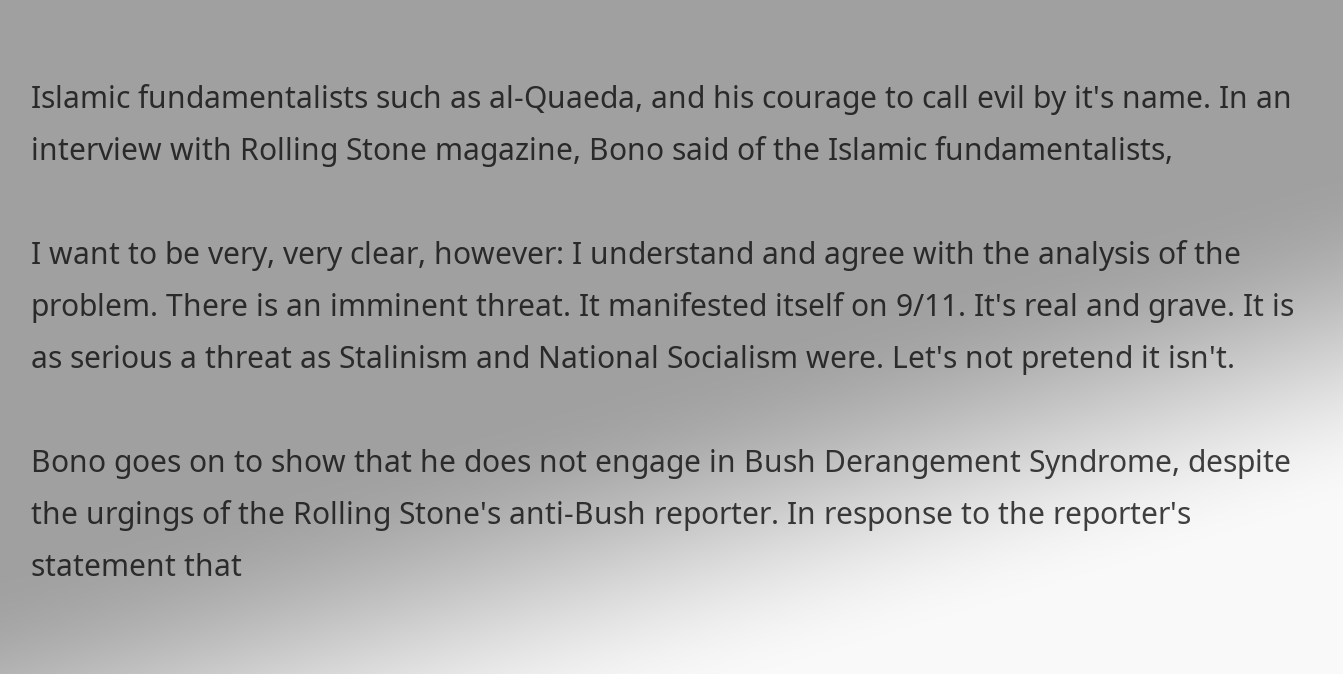Islamic fundamentalists such as al-Quaeda, and his courage to call evil by it's name. In an interview with Rolling Stone magazine, Bono said of the Islamic fundamentalists,

I want to be very, very clear, however: I understand and agree with the analysis of the problem. There is an imminent threat. It manifested itself on 9/11. It's real and grave. It is as serious a threat as Stalinism and National Socialism were. Let's not pretend it isn't.

Bono goes on to show that he does not engage in Bush Derangement Syndrome, despite the urgings of the Rolling Stone's anti-Bush reporter. In response to the reporter's statement that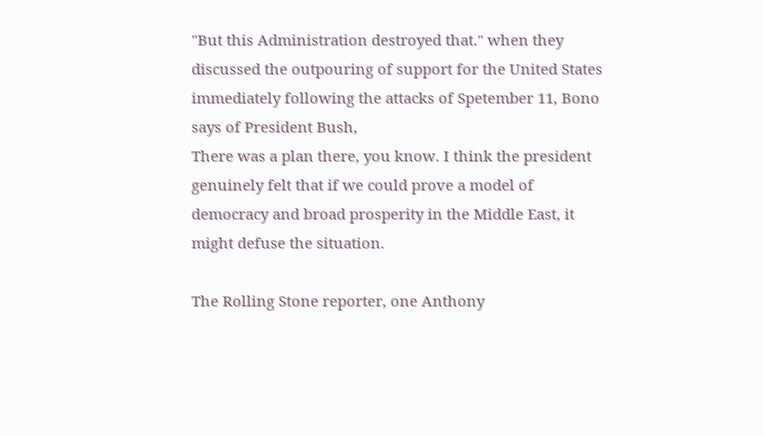"But this Administration destroyed that." when they discussed the outpouring of support for the United States immediately following the attacks of Spetember 11, Bono says of President Bush,
There was a plan there, you know. I think the president genuinely felt that if we could prove a model of democracy and broad prosperity in the Middle East, it might defuse the situation.

The Rolling Stone reporter, one Anthony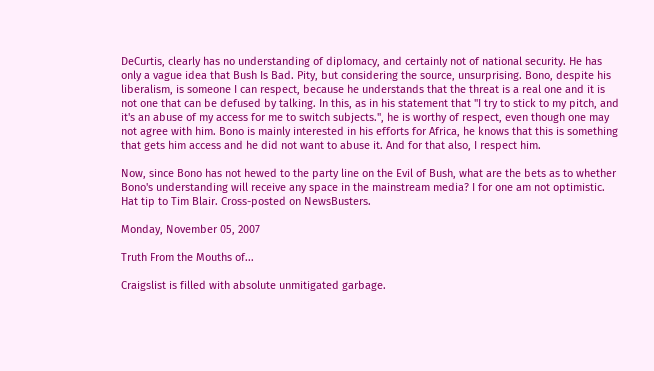DeCurtis, clearly has no understanding of diplomacy, and certainly not of national security. He has only a vague idea that Bush Is Bad. Pity, but considering the source, unsurprising. Bono, despite his liberalism, is someone I can respect, because he understands that the threat is a real one and it is not one that can be defused by talking. In this, as in his statement that "I try to stick to my pitch, and it's an abuse of my access for me to switch subjects.", he is worthy of respect, even though one may not agree with him. Bono is mainly interested in his efforts for Africa, he knows that this is something that gets him access and he did not want to abuse it. And for that also, I respect him.

Now, since Bono has not hewed to the party line on the Evil of Bush, what are the bets as to whether Bono's understanding will receive any space in the mainstream media? I for one am not optimistic. Hat tip to Tim Blair. Cross-posted on NewsBusters.

Monday, November 05, 2007

Truth From the Mouths of...

Craigslist is filled with absolute unmitigated garbage.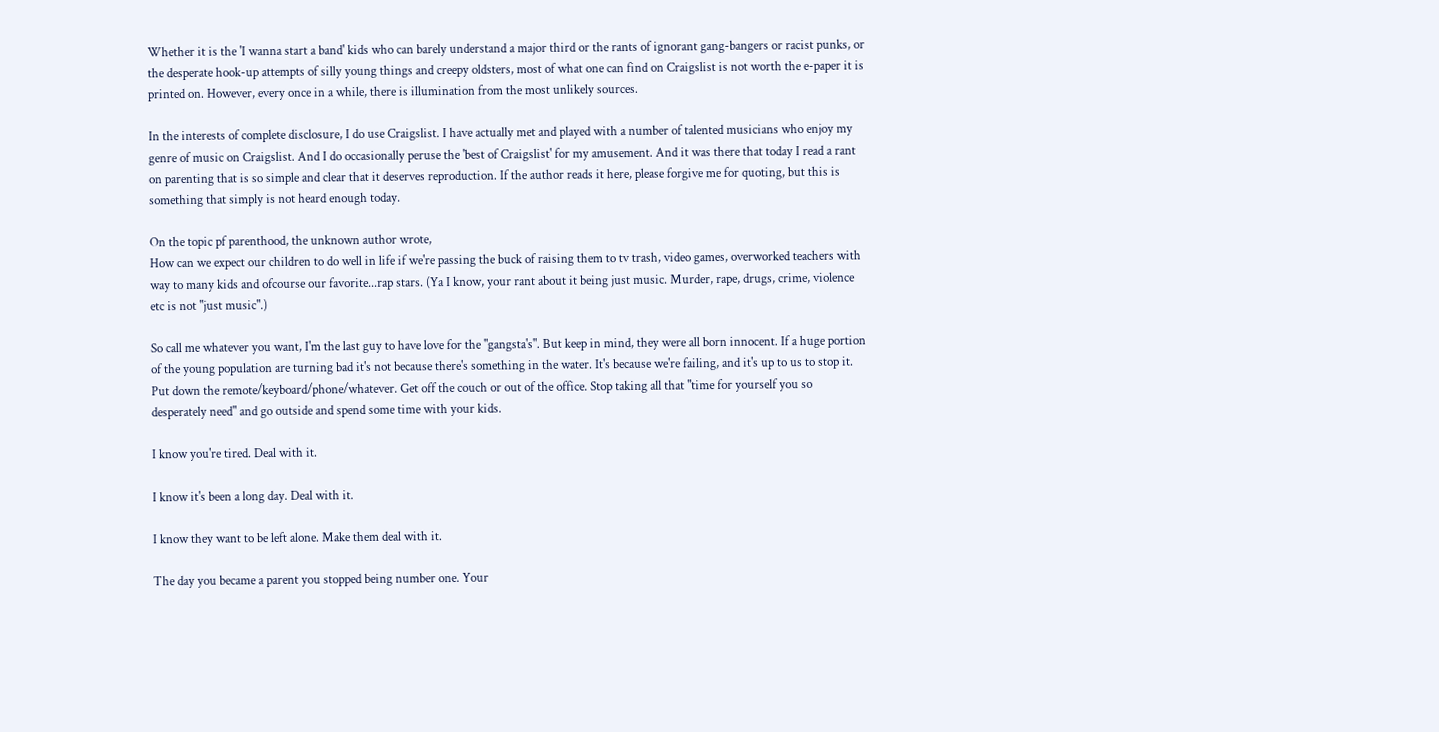Whether it is the 'I wanna start a band' kids who can barely understand a major third or the rants of ignorant gang-bangers or racist punks, or the desperate hook-up attempts of silly young things and creepy oldsters, most of what one can find on Craigslist is not worth the e-paper it is printed on. However, every once in a while, there is illumination from the most unlikely sources.

In the interests of complete disclosure, I do use Craigslist. I have actually met and played with a number of talented musicians who enjoy my genre of music on Craigslist. And I do occasionally peruse the 'best of Craigslist' for my amusement. And it was there that today I read a rant on parenting that is so simple and clear that it deserves reproduction. If the author reads it here, please forgive me for quoting, but this is something that simply is not heard enough today.

On the topic pf parenthood, the unknown author wrote,
How can we expect our children to do well in life if we're passing the buck of raising them to tv trash, video games, overworked teachers with way to many kids and ofcourse our favorite...rap stars. (Ya I know, your rant about it being just music. Murder, rape, drugs, crime, violence etc is not "just music".)

So call me whatever you want, I'm the last guy to have love for the "gangsta's". But keep in mind, they were all born innocent. If a huge portion of the young population are turning bad it's not because there's something in the water. It's because we're failing, and it's up to us to stop it.
Put down the remote/keyboard/phone/whatever. Get off the couch or out of the office. Stop taking all that "time for yourself you so desperately need" and go outside and spend some time with your kids.

I know you're tired. Deal with it.

I know it's been a long day. Deal with it.

I know they want to be left alone. Make them deal with it.

The day you became a parent you stopped being number one. Your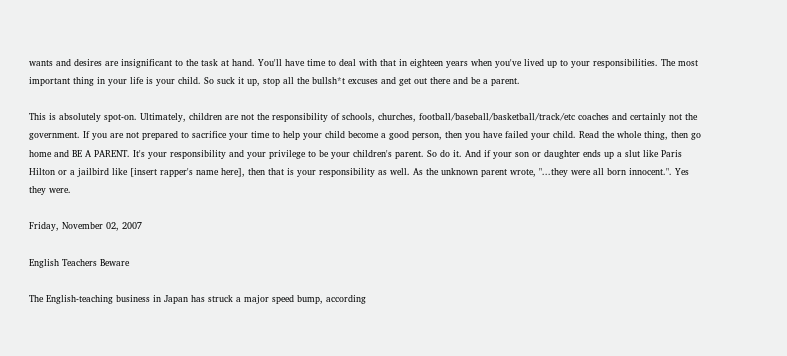wants and desires are insignificant to the task at hand. You'll have time to deal with that in eighteen years when you've lived up to your responsibilities. The most important thing in your life is your child. So suck it up, stop all the bullsh*t excuses and get out there and be a parent.

This is absolutely spot-on. Ultimately, children are not the responsibility of schools, churches, football/baseball/basketball/track/etc coaches and certainly not the government. If you are not prepared to sacrifice your time to help your child become a good person, then you have failed your child. Read the whole thing, then go home and BE A PARENT. It's your responsibility and your privilege to be your children's parent. So do it. And if your son or daughter ends up a slut like Paris Hilton or a jailbird like [insert rapper's name here], then that is your responsibility as well. As the unknown parent wrote, "...they were all born innocent.". Yes they were.

Friday, November 02, 2007

English Teachers Beware

The English-teaching business in Japan has struck a major speed bump, according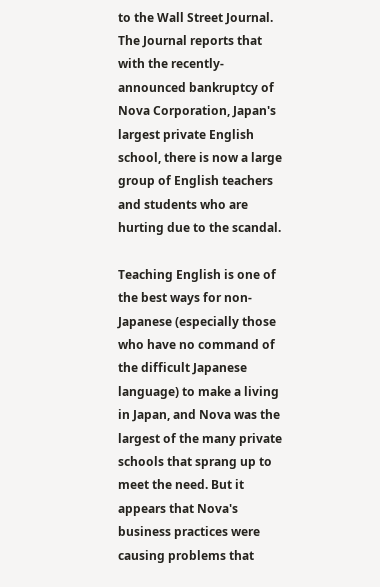to the Wall Street Journal. The Journal reports that with the recently-announced bankruptcy of Nova Corporation, Japan's largest private English school, there is now a large group of English teachers and students who are hurting due to the scandal.

Teaching English is one of the best ways for non-Japanese (especially those who have no command of the difficult Japanese language) to make a living in Japan, and Nova was the largest of the many private schools that sprang up to meet the need. But it appears that Nova's business practices were causing problems that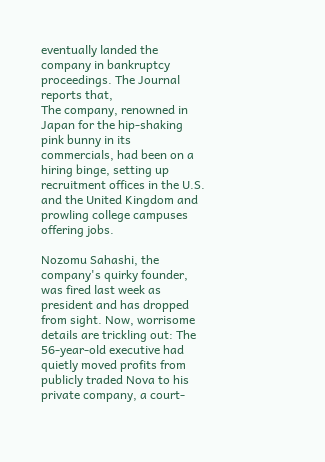eventually landed the company in bankruptcy proceedings. The Journal reports that,
The company, renowned in Japan for the hip-shaking pink bunny in its commercials, had been on a hiring binge, setting up recruitment offices in the U.S. and the United Kingdom and prowling college campuses offering jobs.

Nozomu Sahashi, the company's quirky founder, was fired last week as president and has dropped from sight. Now, worrisome details are trickling out: The 56-year-old executive had quietly moved profits from publicly traded Nova to his private company, a court-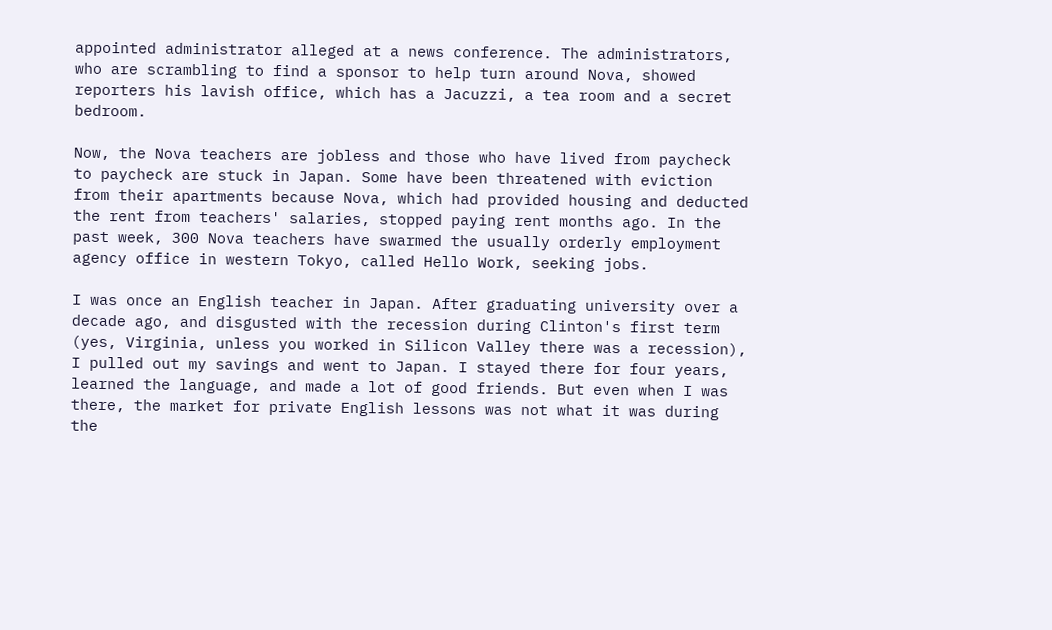appointed administrator alleged at a news conference. The administrators, who are scrambling to find a sponsor to help turn around Nova, showed reporters his lavish office, which has a Jacuzzi, a tea room and a secret bedroom.

Now, the Nova teachers are jobless and those who have lived from paycheck to paycheck are stuck in Japan. Some have been threatened with eviction from their apartments because Nova, which had provided housing and deducted the rent from teachers' salaries, stopped paying rent months ago. In the past week, 300 Nova teachers have swarmed the usually orderly employment agency office in western Tokyo, called Hello Work, seeking jobs.

I was once an English teacher in Japan. After graduating university over a decade ago, and disgusted with the recession during Clinton's first term (yes, Virginia, unless you worked in Silicon Valley there was a recession), I pulled out my savings and went to Japan. I stayed there for four years, learned the language, and made a lot of good friends. But even when I was there, the market for private English lessons was not what it was during the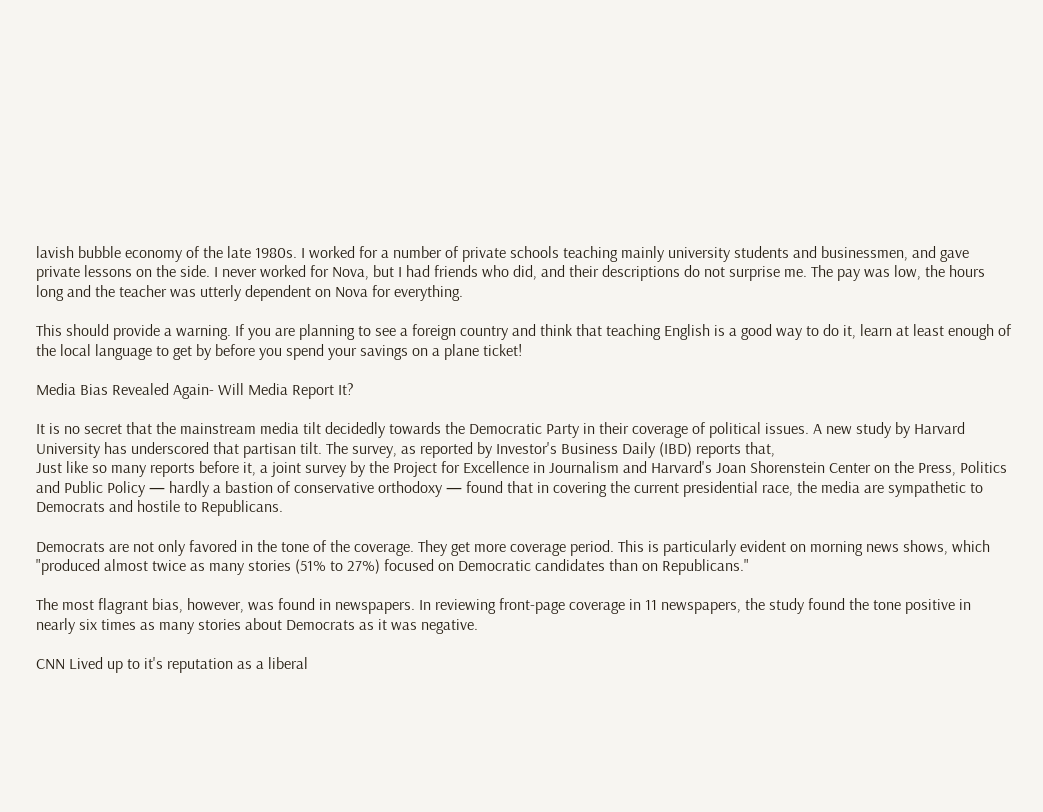lavish bubble economy of the late 1980s. I worked for a number of private schools teaching mainly university students and businessmen, and gave private lessons on the side. I never worked for Nova, but I had friends who did, and their descriptions do not surprise me. The pay was low, the hours long and the teacher was utterly dependent on Nova for everything.

This should provide a warning. If you are planning to see a foreign country and think that teaching English is a good way to do it, learn at least enough of the local language to get by before you spend your savings on a plane ticket!

Media Bias Revealed Again- Will Media Report It?

It is no secret that the mainstream media tilt decidedly towards the Democratic Party in their coverage of political issues. A new study by Harvard University has underscored that partisan tilt. The survey, as reported by Investor's Business Daily (IBD) reports that,
Just like so many reports before it, a joint survey by the Project for Excellence in Journalism and Harvard's Joan Shorenstein Center on the Press, Politics and Public Policy — hardly a bastion of conservative orthodoxy — found that in covering the current presidential race, the media are sympathetic to Democrats and hostile to Republicans.

Democrats are not only favored in the tone of the coverage. They get more coverage period. This is particularly evident on morning news shows, which "produced almost twice as many stories (51% to 27%) focused on Democratic candidates than on Republicans."

The most flagrant bias, however, was found in newspapers. In reviewing front-page coverage in 11 newspapers, the study found the tone positive in nearly six times as many stories about Democrats as it was negative.

CNN Lived up to it's reputation as a liberal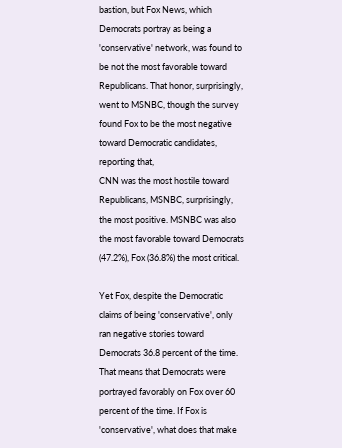bastion, but Fox News, which Democrats portray as being a 'conservative' network, was found to be not the most favorable toward Republicans. That honor, surprisingly, went to MSNBC, though the survey found Fox to be the most negative toward Democratic candidates, reporting that,
CNN was the most hostile toward Republicans, MSNBC, surprisingly, the most positive. MSNBC was also the most favorable toward Democrats (47.2%), Fox (36.8%) the most critical.

Yet Fox, despite the Democratic claims of being 'conservative', only ran negative stories toward Democrats 36.8 percent of the time. That means that Democrats were portrayed favorably on Fox over 60 percent of the time. If Fox is 'conservative', what does that make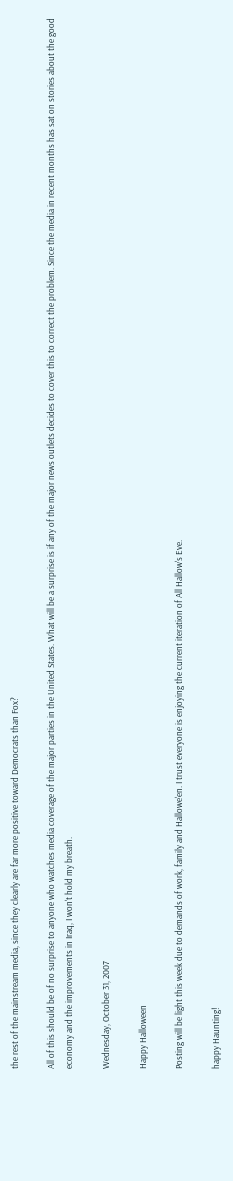the rest of the mainstream media, since they clearly are far more positive toward Democrats than Fox?

All of this should be of no surprise to anyone who watches media coverage of the major parties in the United States. What will be a surprise is if any of the major news outlets decides to cover this to correct the problem. Since the media in recent months has sat on stories about the good economy and the improvements in Iraq, I won't hold my breath.

Wednesday, October 31, 2007

Happy Halloween

Posting will be light this week due to demands of work, family and Hallowe'en. I trust everyone is enjoying the current iteration of All Hallow's Eve.

happy Haunting!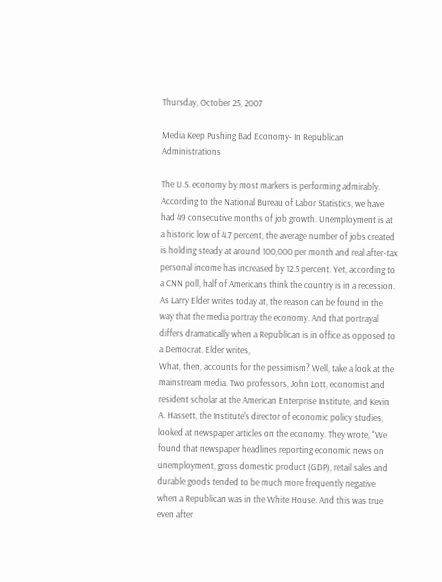Thursday, October 25, 2007

Media Keep Pushing Bad Economy- In Republican Administrations

The U.S. economy by most markers is performing admirably. According to the National Bureau of Labor Statistics, we have had 49 consecutive months of job growth. Unemployment is at a historic low of 4.7 percent, the average number of jobs created is holding steady at around 100,000 per month and real after-tax personal income has increased by 12.5 percent. Yet, according to a CNN poll, half of Americans think the country is in a recession. As Larry Elder writes today at, the reason can be found in the way that the media portray the economy. And that portrayal differs dramatically when a Republican is in office as opposed to a Democrat. Elder writes,
What, then, accounts for the pessimism? Well, take a look at the mainstream media. Two professors, John Lott, economist and resident scholar at the American Enterprise Institute, and Kevin A. Hassett, the Institute's director of economic policy studies, looked at newspaper articles on the economy. They wrote, "We found that newspaper headlines reporting economic news on unemployment, gross domestic product (GDP), retail sales and durable goods tended to be much more frequently negative when a Republican was in the White House. And this was true even after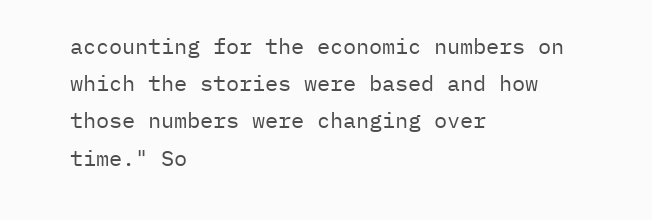accounting for the economic numbers on which the stories were based and how those numbers were changing over time." So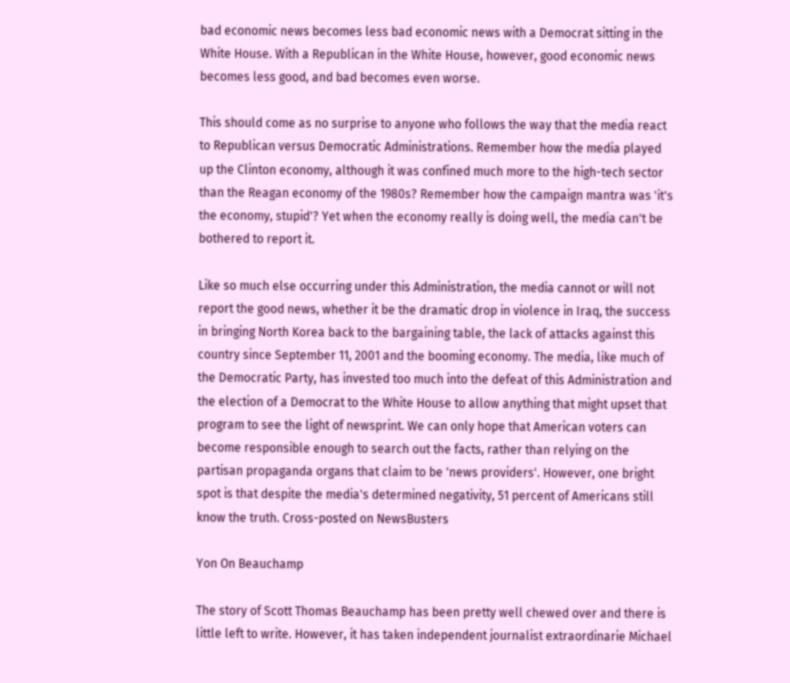bad economic news becomes less bad economic news with a Democrat sitting in the White House. With a Republican in the White House, however, good economic news becomes less good, and bad becomes even worse.

This should come as no surprise to anyone who follows the way that the media react to Republican versus Democratic Administrations. Remember how the media played up the Clinton economy, although it was confined much more to the high-tech sector than the Reagan economy of the 1980s? Remember how the campaign mantra was 'it's the economy, stupid'? Yet when the economy really is doing well, the media can't be bothered to report it.

Like so much else occurring under this Administration, the media cannot or will not report the good news, whether it be the dramatic drop in violence in Iraq, the success in bringing North Korea back to the bargaining table, the lack of attacks against this country since September 11, 2001 and the booming economy. The media, like much of the Democratic Party, has invested too much into the defeat of this Administration and the election of a Democrat to the White House to allow anything that might upset that program to see the light of newsprint. We can only hope that American voters can become responsible enough to search out the facts, rather than relying on the partisan propaganda organs that claim to be 'news providers'. However, one bright spot is that despite the media's determined negativity, 51 percent of Americans still know the truth. Cross-posted on NewsBusters

Yon On Beauchamp

The story of Scott Thomas Beauchamp has been pretty well chewed over and there is little left to write. However, it has taken independent journalist extraordinarie Michael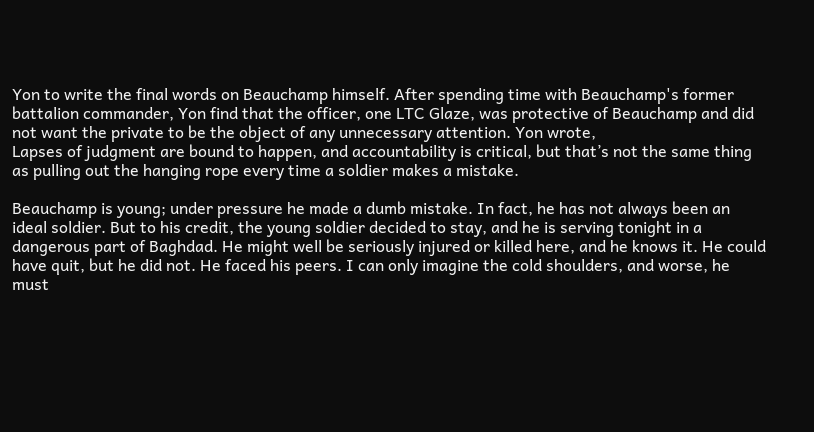Yon to write the final words on Beauchamp himself. After spending time with Beauchamp's former battalion commander, Yon find that the officer, one LTC Glaze, was protective of Beauchamp and did not want the private to be the object of any unnecessary attention. Yon wrote,
Lapses of judgment are bound to happen, and accountability is critical, but that’s not the same thing as pulling out the hanging rope every time a soldier makes a mistake.

Beauchamp is young; under pressure he made a dumb mistake. In fact, he has not always been an ideal soldier. But to his credit, the young soldier decided to stay, and he is serving tonight in a dangerous part of Baghdad. He might well be seriously injured or killed here, and he knows it. He could have quit, but he did not. He faced his peers. I can only imagine the cold shoulders, and worse, he must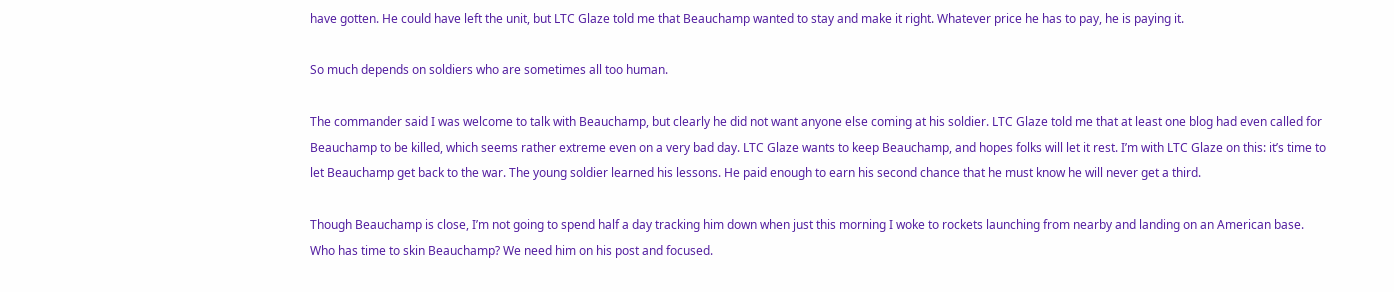have gotten. He could have left the unit, but LTC Glaze told me that Beauchamp wanted to stay and make it right. Whatever price he has to pay, he is paying it.

So much depends on soldiers who are sometimes all too human.

The commander said I was welcome to talk with Beauchamp, but clearly he did not want anyone else coming at his soldier. LTC Glaze told me that at least one blog had even called for Beauchamp to be killed, which seems rather extreme even on a very bad day. LTC Glaze wants to keep Beauchamp, and hopes folks will let it rest. I’m with LTC Glaze on this: it’s time to let Beauchamp get back to the war. The young soldier learned his lessons. He paid enough to earn his second chance that he must know he will never get a third.

Though Beauchamp is close, I’m not going to spend half a day tracking him down when just this morning I woke to rockets launching from nearby and landing on an American base. Who has time to skin Beauchamp? We need him on his post and focused.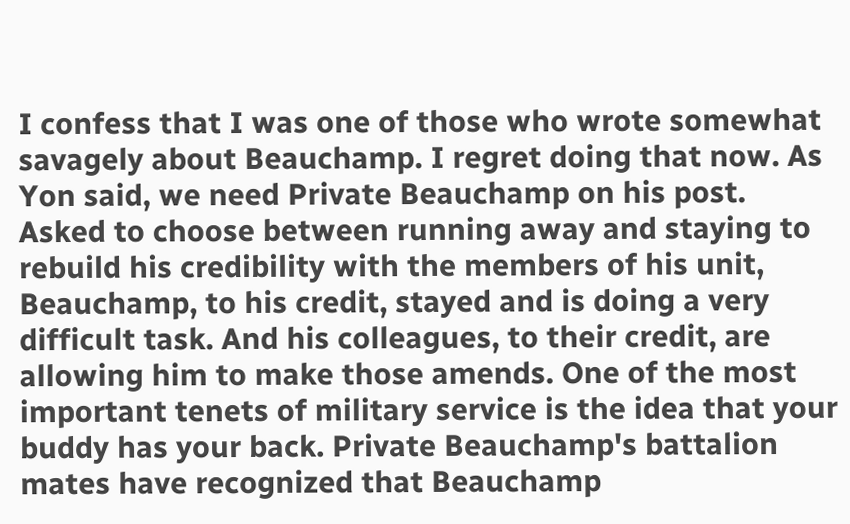I confess that I was one of those who wrote somewhat savagely about Beauchamp. I regret doing that now. As Yon said, we need Private Beauchamp on his post. Asked to choose between running away and staying to rebuild his credibility with the members of his unit, Beauchamp, to his credit, stayed and is doing a very difficult task. And his colleagues, to their credit, are allowing him to make those amends. One of the most important tenets of military service is the idea that your buddy has your back. Private Beauchamp's battalion mates have recognized that Beauchamp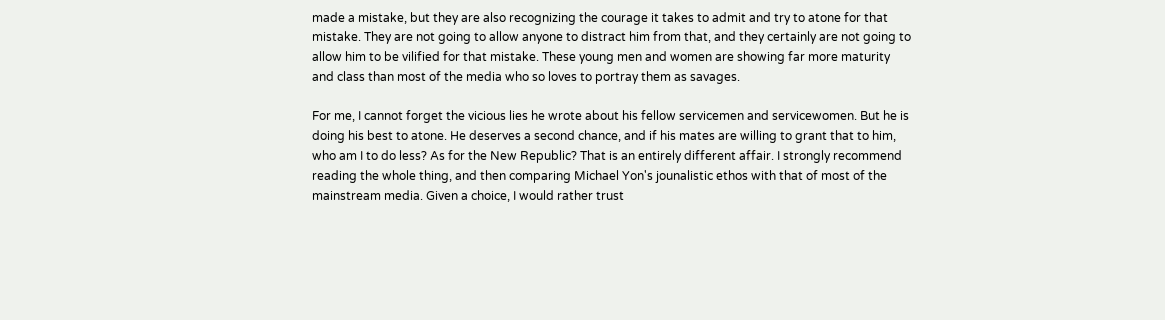made a mistake, but they are also recognizing the courage it takes to admit and try to atone for that mistake. They are not going to allow anyone to distract him from that, and they certainly are not going to allow him to be vilified for that mistake. These young men and women are showing far more maturity and class than most of the media who so loves to portray them as savages.

For me, I cannot forget the vicious lies he wrote about his fellow servicemen and servicewomen. But he is doing his best to atone. He deserves a second chance, and if his mates are willing to grant that to him, who am I to do less? As for the New Republic? That is an entirely different affair. I strongly recommend reading the whole thing, and then comparing Michael Yon's jounalistic ethos with that of most of the mainstream media. Given a choice, I would rather trust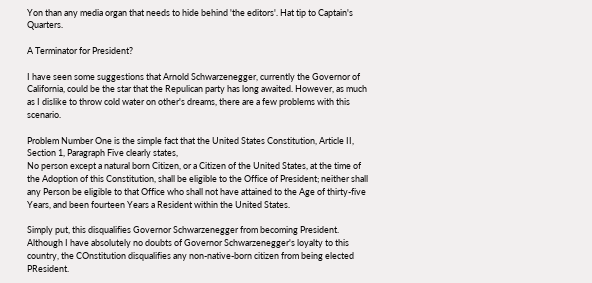Yon than any media organ that needs to hide behind 'the editors'. Hat tip to Captain's Quarters.

A Terminator for President?

I have seen some suggestions that Arnold Schwarzenegger, currently the Governor of California, could be the star that the Repulican party has long awaited. However, as much as I dislike to throw cold water on other's dreams, there are a few problems with this scenario.

Problem Number One is the simple fact that the United States Constitution, Article II, Section 1, Paragraph Five clearly states,
No person except a natural born Citizen, or a Citizen of the United States, at the time of the Adoption of this Constitution, shall be eligible to the Office of President; neither shall any Person be eligible to that Office who shall not have attained to the Age of thirty-five Years, and been fourteen Years a Resident within the United States.

Simply put, this disqualifies Governor Schwarzenegger from becoming President. Although I have absolutely no doubts of Governor Schwarzenegger's loyalty to this country, the COnstitution disqualifies any non-native-born citizen from being elected PResident.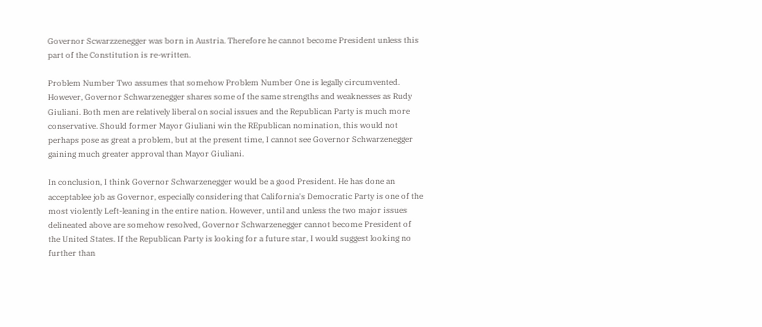Governor Scwarzzenegger was born in Austria. Therefore he cannot become President unless this part of the Constitution is re-written.

Problem Number Two assumes that somehow Problem Number One is legally circumvented. However, Governor Schwarzenegger shares some of the same strengths and weaknesses as Rudy Giuliani. Both men are relatively liberal on social issues and the Republican Party is much more conservative. Should former Mayor Giuliani win the REpublican nomination, this would not perhaps pose as great a problem, but at the present time, I cannot see Governor Schwarzenegger gaining much greater approval than Mayor Giuliani.

In conclusion, I think Governor Schwarzenegger would be a good President. He has done an acceptablee job as Governor, especially considering that California's Democratic Party is one of the most violently Left-leaning in the entire nation. However, until and unless the two major issues delineated above are somehow resolved, Governor Schwarzenegger cannot become President of the United States. If the Republican Party is looking for a future star, I would suggest looking no further than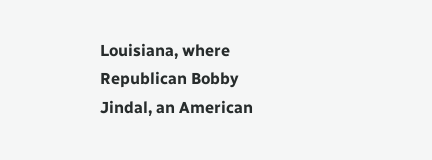Louisiana, where Republican Bobby Jindal, an American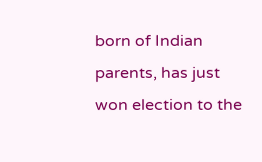born of Indian parents, has just won election to the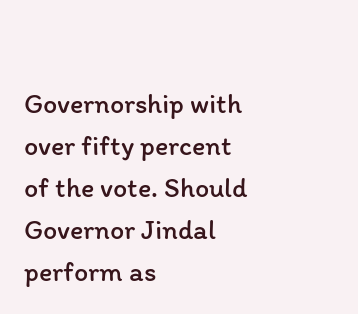Governorship with over fifty percent of the vote. Should Governor Jindal perform as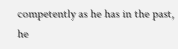competently as he has in the past, he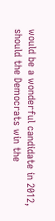would be a wonderful candidate in 2012, should the Democrats win the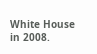White House in 2008.